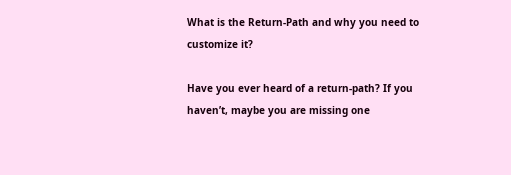What is the Return-Path and why you need to customize it?

Have you ever heard of a return-path? If you haven’t, maybe you are missing one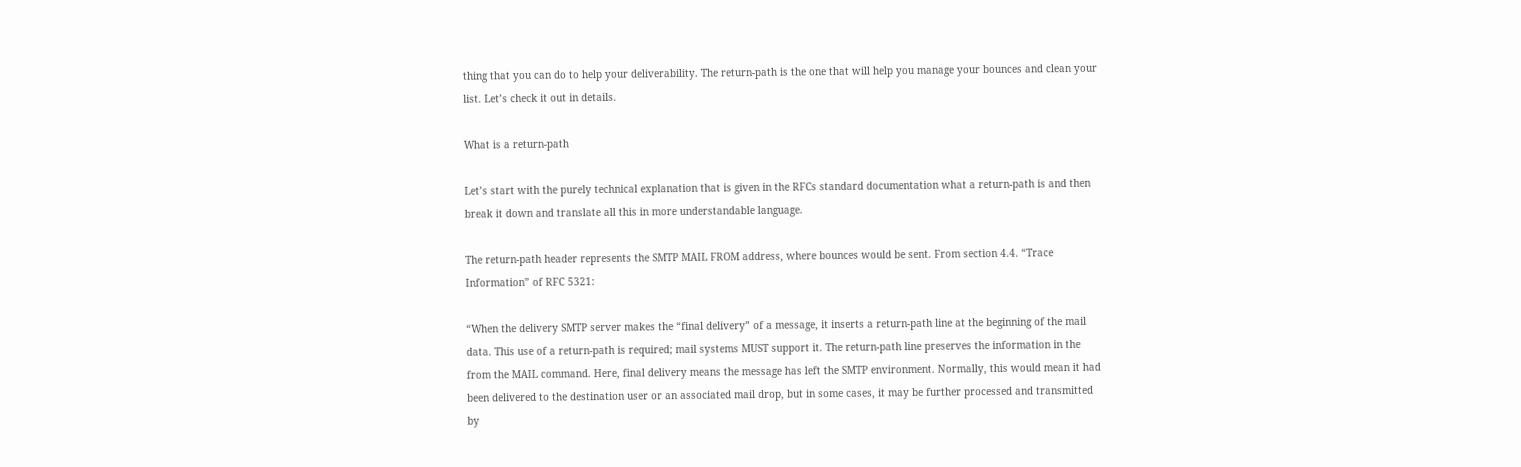thing that you can do to help your deliverability. The return-path is the one that will help you manage your bounces and clean your list. Let’s check it out in details.

What is a return-path

Let’s start with the purely technical explanation that is given in the RFCs standard documentation what a return-path is and then break it down and translate all this in more understandable language.

The return-path header represents the SMTP MAIL FROM address, where bounces would be sent. From section 4.4. “Trace Information” of RFC 5321:

“When the delivery SMTP server makes the “final delivery” of a message, it inserts a return-path line at the beginning of the mail data. This use of a return-path is required; mail systems MUST support it. The return-path line preserves the information in the from the MAIL command. Here, final delivery means the message has left the SMTP environment. Normally, this would mean it had been delivered to the destination user or an associated mail drop, but in some cases, it may be further processed and transmitted by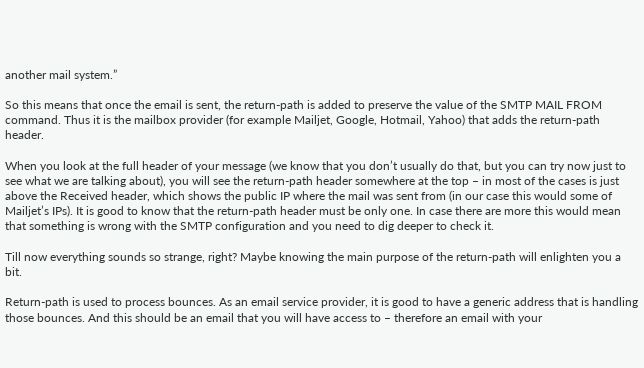another mail system.”

So this means that once the email is sent, the return-path is added to preserve the value of the SMTP MAIL FROM command. Thus it is the mailbox provider (for example Mailjet, Google, Hotmail, Yahoo) that adds the return-path header.

When you look at the full header of your message (we know that you don’t usually do that, but you can try now just to see what we are talking about), you will see the return-path header somewhere at the top – in most of the cases is just above the Received header, which shows the public IP where the mail was sent from (in our case this would some of Mailjet’s IPs). It is good to know that the return-path header must be only one. In case there are more this would mean that something is wrong with the SMTP configuration and you need to dig deeper to check it.

Till now everything sounds so strange, right? Maybe knowing the main purpose of the return-path will enlighten you a bit.

Return-path is used to process bounces. As an email service provider, it is good to have a generic address that is handling those bounces. And this should be an email that you will have access to – therefore an email with your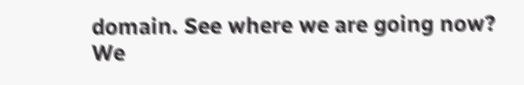domain. See where we are going now? We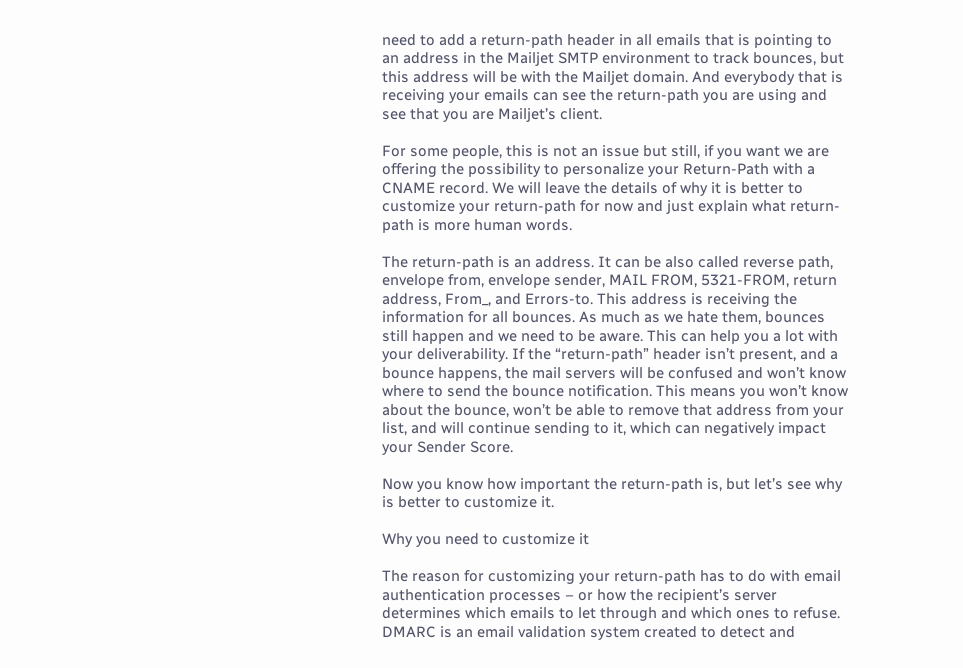need to add a return-path header in all emails that is pointing to an address in the Mailjet SMTP environment to track bounces, but this address will be with the Mailjet domain. And everybody that is receiving your emails can see the return-path you are using and see that you are Mailjet’s client.

For some people, this is not an issue but still, if you want we are offering the possibility to personalize your Return-Path with a CNAME record. We will leave the details of why it is better to customize your return-path for now and just explain what return-path is more human words.

The return-path is an address. It can be also called reverse path, envelope from, envelope sender, MAIL FROM, 5321-FROM, return address, From_, and Errors-to. This address is receiving the information for all bounces. As much as we hate them, bounces still happen and we need to be aware. This can help you a lot with your deliverability. If the “return-path” header isn’t present, and a bounce happens, the mail servers will be confused and won’t know where to send the bounce notification. This means you won’t know about the bounce, won’t be able to remove that address from your list, and will continue sending to it, which can negatively impact your Sender Score.

Now you know how important the return-path is, but let’s see why is better to customize it.

Why you need to customize it

The reason for customizing your return-path has to do with email authentication processes – or how the recipient’s server determines which emails to let through and which ones to refuse. DMARC is an email validation system created to detect and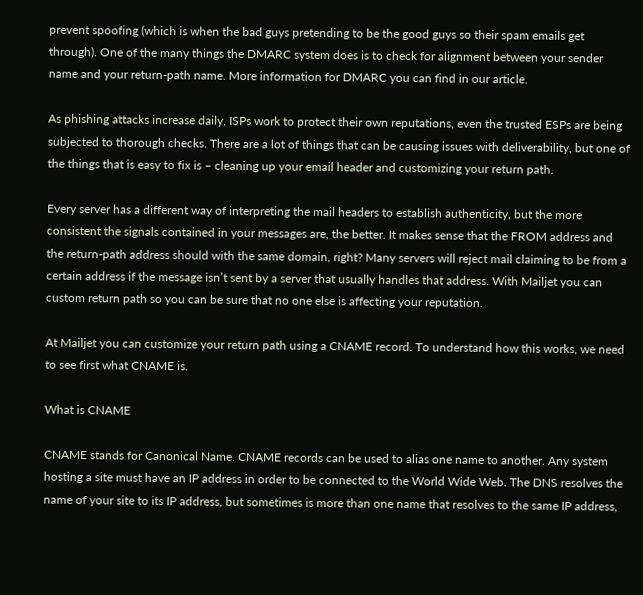prevent spoofing (which is when the bad guys pretending to be the good guys so their spam emails get through). One of the many things the DMARC system does is to check for alignment between your sender name and your return-path name. More information for DMARC you can find in our article.

As phishing attacks increase daily, ISPs work to protect their own reputations, even the trusted ESPs are being subjected to thorough checks. There are a lot of things that can be causing issues with deliverability, but one of the things that is easy to fix is – cleaning up your email header and customizing your return path.

Every server has a different way of interpreting the mail headers to establish authenticity, but the more consistent the signals contained in your messages are, the better. It makes sense that the FROM address and the return-path address should with the same domain, right? Many servers will reject mail claiming to be from a certain address if the message isn’t sent by a server that usually handles that address. With Mailjet you can custom return path so you can be sure that no one else is affecting your reputation.

At Mailjet you can customize your return path using a CNAME record. To understand how this works, we need to see first what CNAME is.

What is CNAME

CNAME stands for Canonical Name. CNAME records can be used to alias one name to another. Any system hosting a site must have an IP address in order to be connected to the World Wide Web. The DNS resolves the name of your site to its IP address, but sometimes is more than one name that resolves to the same IP address,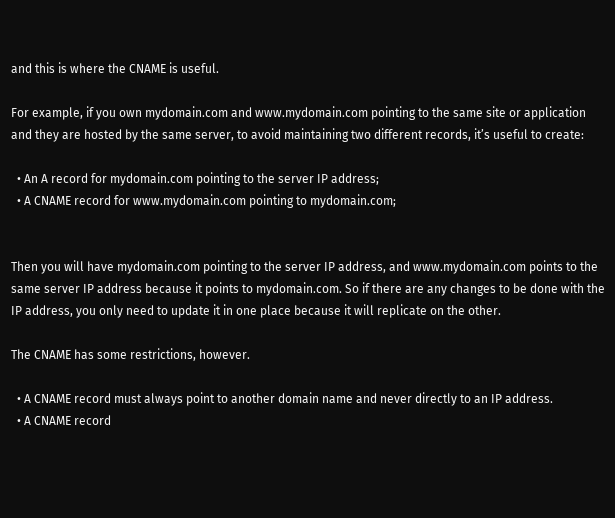and this is where the CNAME is useful.

For example, if you own mydomain.com and www.mydomain.com pointing to the same site or application and they are hosted by the same server, to avoid maintaining two different records, it’s useful to create:

  • An A record for mydomain.com pointing to the server IP address;
  • A CNAME record for www.mydomain.com pointing to mydomain.com;


Then you will have mydomain.com pointing to the server IP address, and www.mydomain.com points to the same server IP address because it points to mydomain.com. So if there are any changes to be done with the IP address, you only need to update it in one place because it will replicate on the other.

The CNAME has some restrictions, however.

  • A CNAME record must always point to another domain name and never directly to an IP address.
  • A CNAME record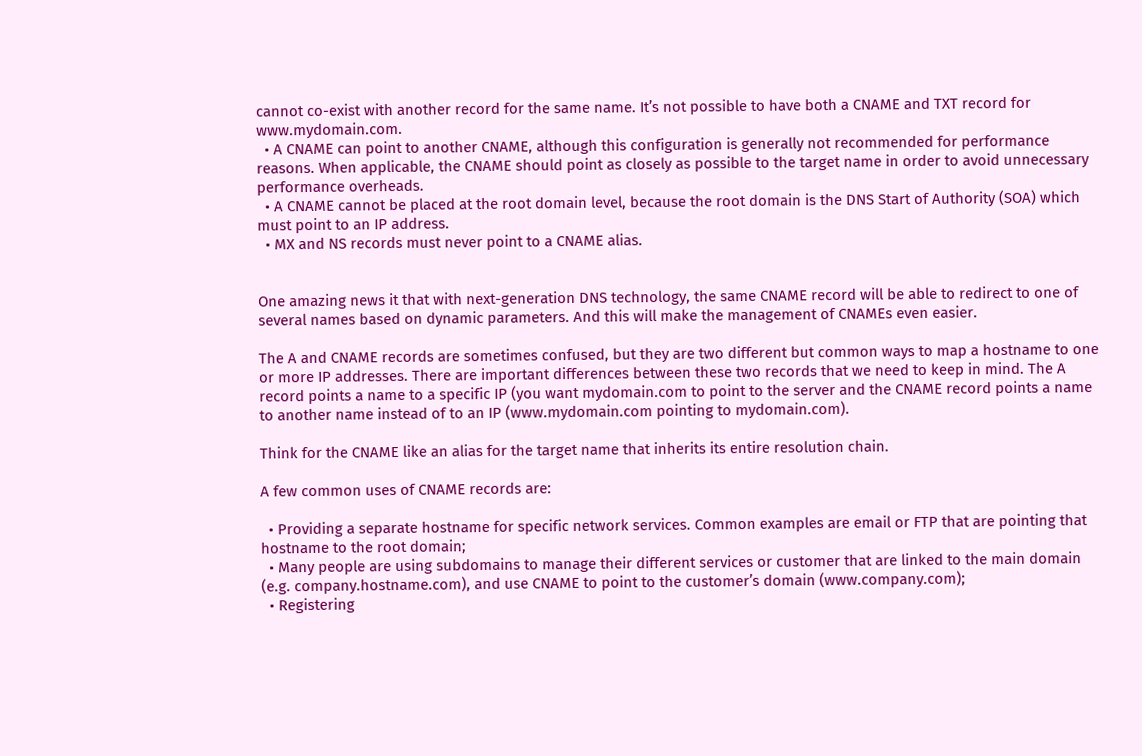cannot co-exist with another record for the same name. It’s not possible to have both a CNAME and TXT record for www.mydomain.com.
  • A CNAME can point to another CNAME, although this configuration is generally not recommended for performance reasons. When applicable, the CNAME should point as closely as possible to the target name in order to avoid unnecessary performance overheads.
  • A CNAME cannot be placed at the root domain level, because the root domain is the DNS Start of Authority (SOA) which must point to an IP address.
  • MX and NS records must never point to a CNAME alias.


One amazing news it that with next-generation DNS technology, the same CNAME record will be able to redirect to one of several names based on dynamic parameters. And this will make the management of CNAMEs even easier.

The A and CNAME records are sometimes confused, but they are two different but common ways to map a hostname to one or more IP addresses. There are important differences between these two records that we need to keep in mind. The A record points a name to a specific IP (you want mydomain.com to point to the server and the CNAME record points a name to another name instead of to an IP (www.mydomain.com pointing to mydomain.com).

Think for the CNAME like an alias for the target name that inherits its entire resolution chain.

A few common uses of CNAME records are:

  • Providing a separate hostname for specific network services. Common examples are email or FTP that are pointing that hostname to the root domain;
  • Many people are using subdomains to manage their different services or customer that are linked to the main domain (e.g. company.hostname.com), and use CNAME to point to the customer’s domain (www.company.com);
  • Registering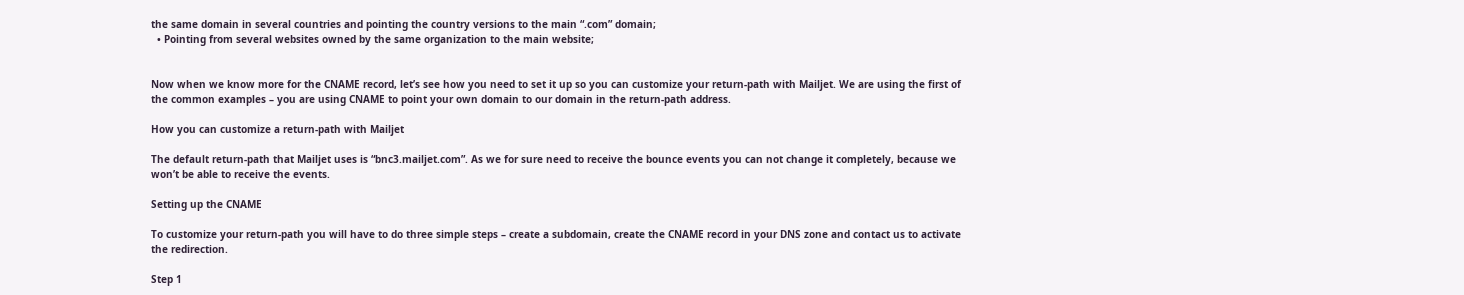the same domain in several countries and pointing the country versions to the main “.com” domain;
  • Pointing from several websites owned by the same organization to the main website;


Now when we know more for the CNAME record, let’s see how you need to set it up so you can customize your return-path with Mailjet. We are using the first of the common examples – you are using CNAME to point your own domain to our domain in the return-path address.

How you can customize a return-path with Mailjet

The default return-path that Mailjet uses is “bnc3.mailjet.com”. As we for sure need to receive the bounce events you can not change it completely, because we won’t be able to receive the events.

Setting up the CNAME

To customize your return-path you will have to do three simple steps – create a subdomain, create the CNAME record in your DNS zone and contact us to activate the redirection.

Step 1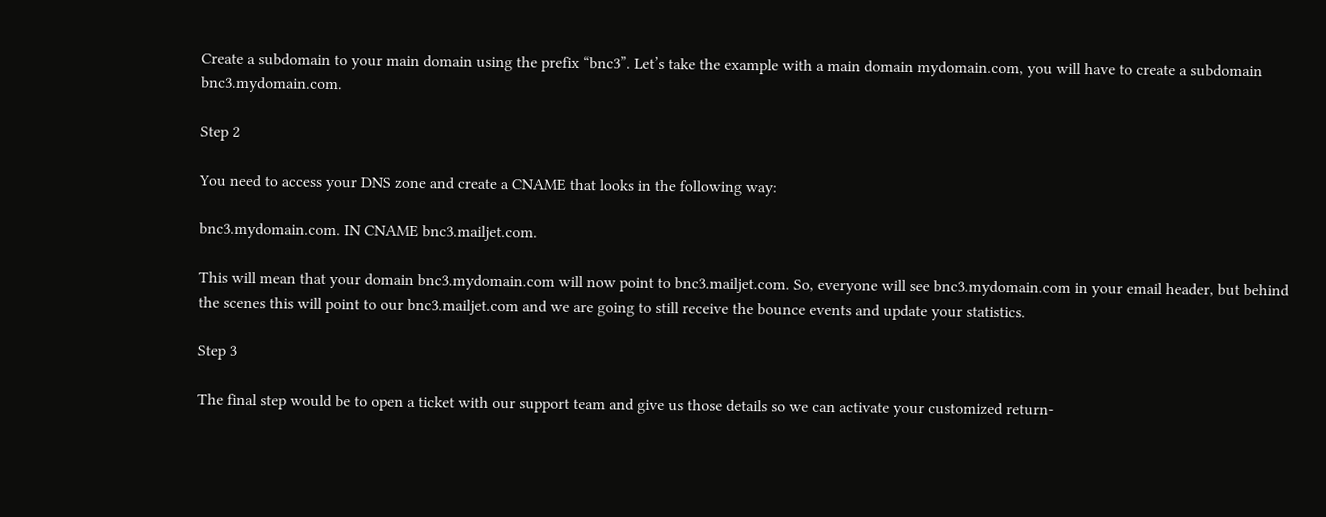Create a subdomain to your main domain using the prefix “bnc3”. Let’s take the example with a main domain mydomain.com, you will have to create a subdomain bnc3.mydomain.com.

Step 2

You need to access your DNS zone and create a CNAME that looks in the following way:

bnc3.mydomain.com. IN CNAME bnc3.mailjet.com.

This will mean that your domain bnc3.mydomain.com will now point to bnc3.mailjet.com. So, everyone will see bnc3.mydomain.com in your email header, but behind the scenes this will point to our bnc3.mailjet.com and we are going to still receive the bounce events and update your statistics.

Step 3

The final step would be to open a ticket with our support team and give us those details so we can activate your customized return-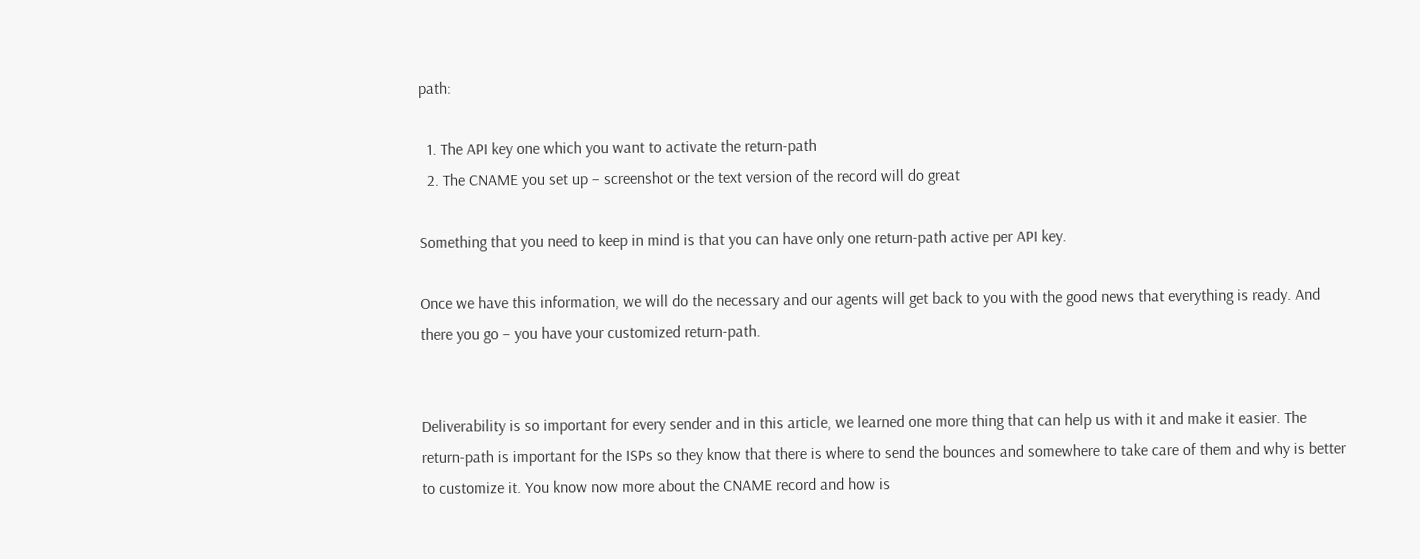path:

  1. The API key one which you want to activate the return-path
  2. The CNAME you set up – screenshot or the text version of the record will do great

Something that you need to keep in mind is that you can have only one return-path active per API key.

Once we have this information, we will do the necessary and our agents will get back to you with the good news that everything is ready. And there you go – you have your customized return-path.


Deliverability is so important for every sender and in this article, we learned one more thing that can help us with it and make it easier. The return-path is important for the ISPs so they know that there is where to send the bounces and somewhere to take care of them and why is better to customize it. You know now more about the CNAME record and how is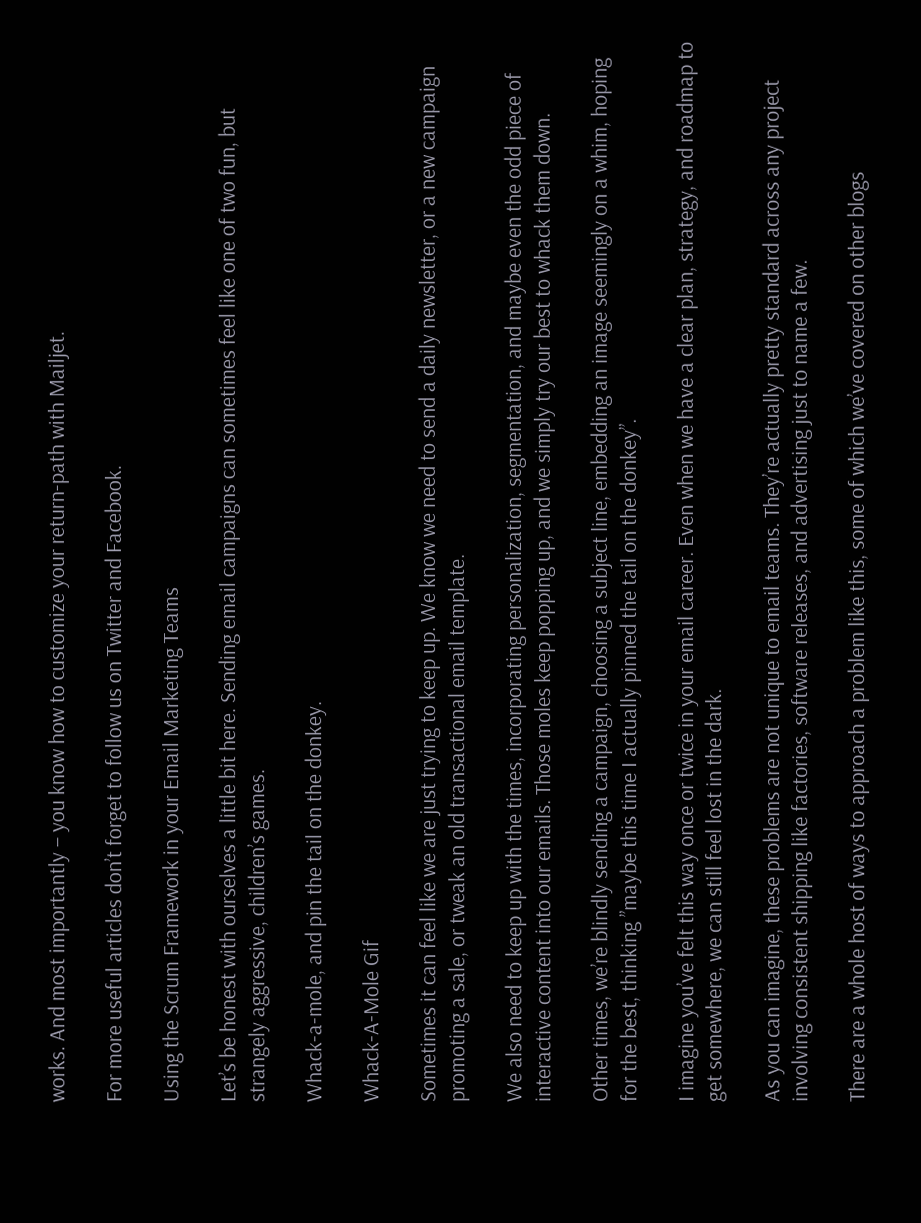works. And most importantly – you know how to customize your return-path with Mailjet.

For more useful articles don’t forget to follow us on Twitter and Facebook.

Using the Scrum Framework in your Email Marketing Teams

Let’s be honest with ourselves a little bit here. Sending email campaigns can sometimes feel like one of two fun, but strangely aggressive, children’s games.

Whack-a-mole, and pin the tail on the donkey.

Whack-A-Mole Gif

Sometimes it can feel like we are just trying to keep up. We know we need to send a daily newsletter, or a new campaign promoting a sale, or tweak an old transactional email template.

We also need to keep up with the times, incorporating personalization, segmentation, and maybe even the odd piece of interactive content into our emails. Those moles keep popping up, and we simply try our best to whack them down.

Other times, we’re blindly sending a campaign, choosing a subject line, embedding an image seemingly on a whim, hoping for the best, thinking ”maybe this time I actually pinned the tail on the donkey”.

I imagine you’ve felt this way once or twice in your email career. Even when we have a clear plan, strategy, and roadmap to get somewhere, we can still feel lost in the dark.

As you can imagine, these problems are not unique to email teams. They’re actually pretty standard across any project involving consistent shipping like factories, software releases, and advertising just to name a few.

There are a whole host of ways to approach a problem like this, some of which we’ve covered on other blogs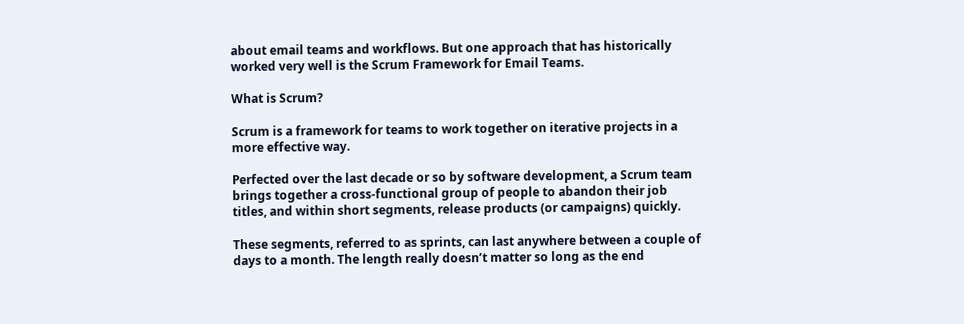about email teams and workflows. But one approach that has historically worked very well is the Scrum Framework for Email Teams.

What is Scrum?

Scrum is a framework for teams to work together on iterative projects in a more effective way.

Perfected over the last decade or so by software development, a Scrum team brings together a cross-functional group of people to abandon their job titles, and within short segments, release products (or campaigns) quickly.

These segments, referred to as sprints, can last anywhere between a couple of days to a month. The length really doesn’t matter so long as the end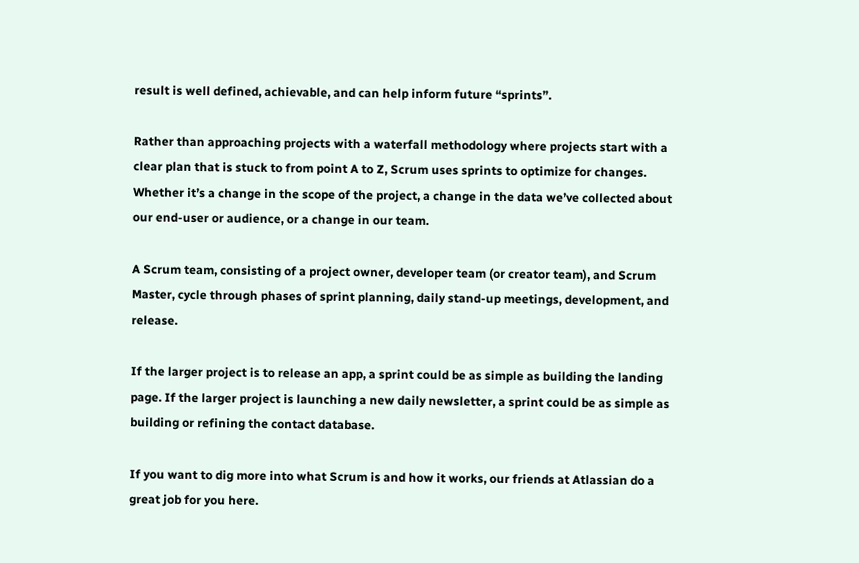result is well defined, achievable, and can help inform future “sprints”.

Rather than approaching projects with a waterfall methodology where projects start with a clear plan that is stuck to from point A to Z, Scrum uses sprints to optimize for changes. Whether it’s a change in the scope of the project, a change in the data we’ve collected about our end-user or audience, or a change in our team.

A Scrum team, consisting of a project owner, developer team (or creator team), and Scrum Master, cycle through phases of sprint planning, daily stand-up meetings, development, and release.

If the larger project is to release an app, a sprint could be as simple as building the landing page. If the larger project is launching a new daily newsletter, a sprint could be as simple as building or refining the contact database.

If you want to dig more into what Scrum is and how it works, our friends at Atlassian do a great job for you here.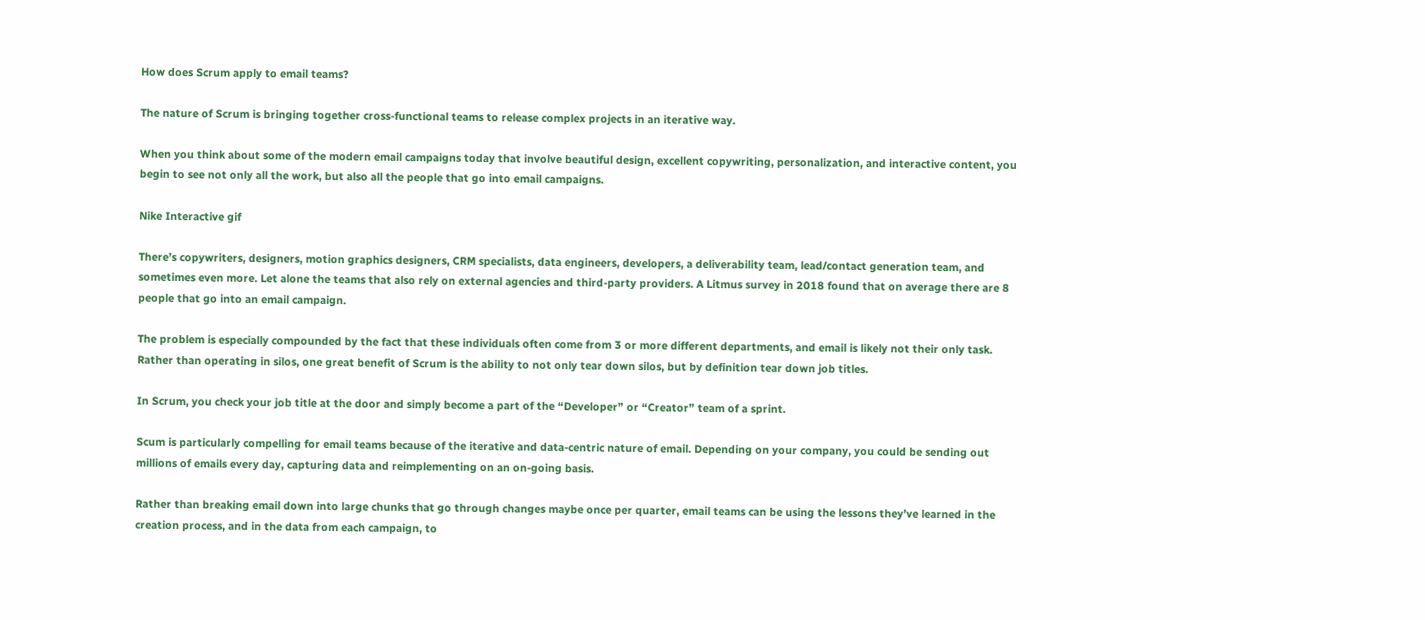How does Scrum apply to email teams?

The nature of Scrum is bringing together cross-functional teams to release complex projects in an iterative way.

When you think about some of the modern email campaigns today that involve beautiful design, excellent copywriting, personalization, and interactive content, you begin to see not only all the work, but also all the people that go into email campaigns.

Nike Interactive gif

There’s copywriters, designers, motion graphics designers, CRM specialists, data engineers, developers, a deliverability team, lead/contact generation team, and sometimes even more. Let alone the teams that also rely on external agencies and third-party providers. A Litmus survey in 2018 found that on average there are 8 people that go into an email campaign.

The problem is especially compounded by the fact that these individuals often come from 3 or more different departments, and email is likely not their only task. Rather than operating in silos, one great benefit of Scrum is the ability to not only tear down silos, but by definition tear down job titles.

In Scrum, you check your job title at the door and simply become a part of the “Developer” or “Creator” team of a sprint.

Scum is particularly compelling for email teams because of the iterative and data-centric nature of email. Depending on your company, you could be sending out millions of emails every day, capturing data and reimplementing on an on-going basis.

Rather than breaking email down into large chunks that go through changes maybe once per quarter, email teams can be using the lessons they’ve learned in the creation process, and in the data from each campaign, to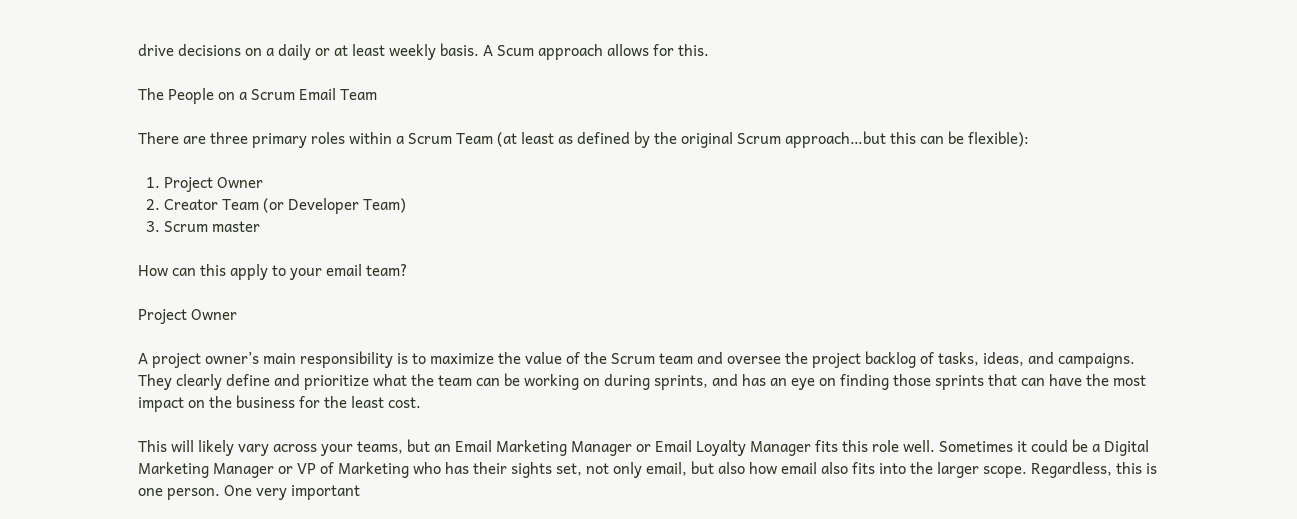drive decisions on a daily or at least weekly basis. A Scum approach allows for this.

The People on a Scrum Email Team

There are three primary roles within a Scrum Team (at least as defined by the original Scrum approach…but this can be flexible):

  1. Project Owner
  2. Creator Team (or Developer Team)
  3. Scrum master

How can this apply to your email team?

Project Owner

A project owner’s main responsibility is to maximize the value of the Scrum team and oversee the project backlog of tasks, ideas, and campaigns. They clearly define and prioritize what the team can be working on during sprints, and has an eye on finding those sprints that can have the most impact on the business for the least cost.

This will likely vary across your teams, but an Email Marketing Manager or Email Loyalty Manager fits this role well. Sometimes it could be a Digital Marketing Manager or VP of Marketing who has their sights set, not only email, but also how email also fits into the larger scope. Regardless, this is one person. One very important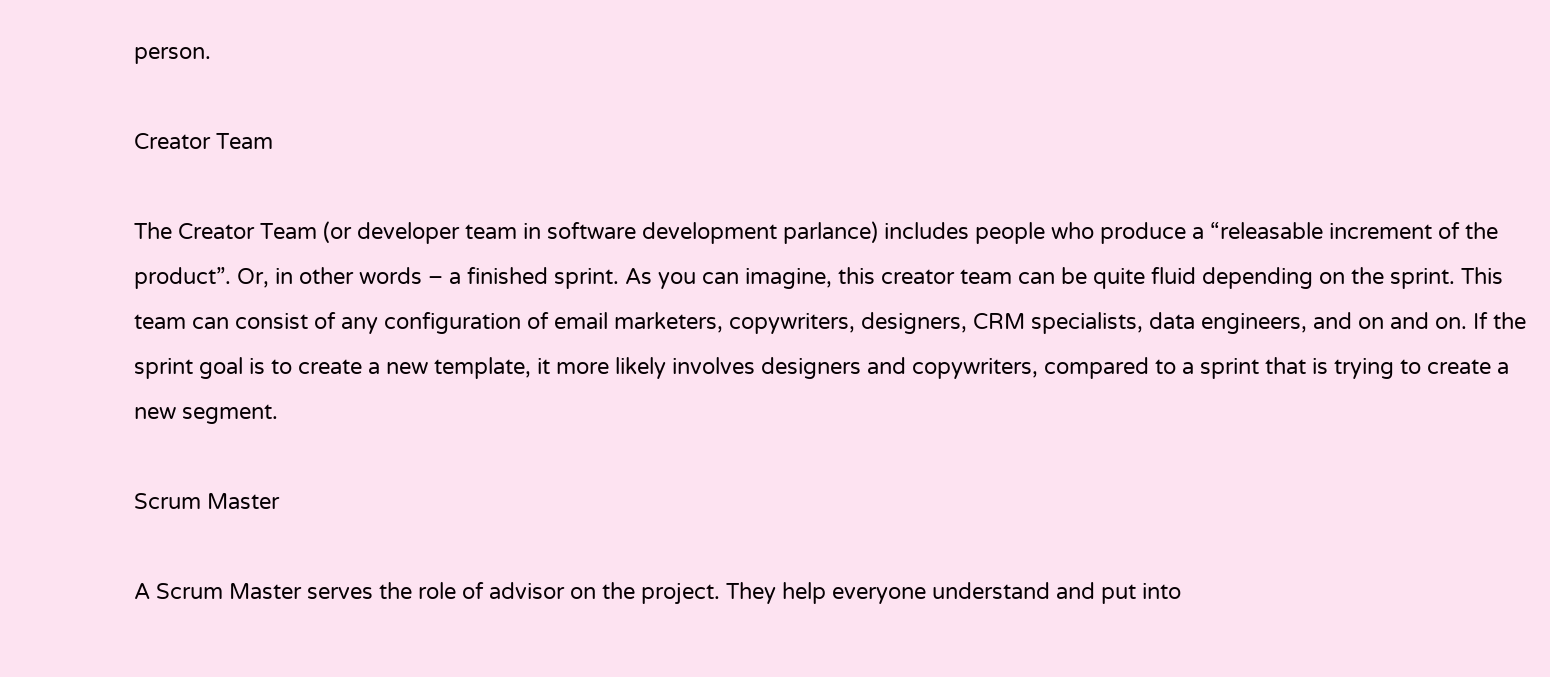person.

Creator Team

The Creator Team (or developer team in software development parlance) includes people who produce a “releasable increment of the product”. Or, in other words – a finished sprint. As you can imagine, this creator team can be quite fluid depending on the sprint. This team can consist of any configuration of email marketers, copywriters, designers, CRM specialists, data engineers, and on and on. If the sprint goal is to create a new template, it more likely involves designers and copywriters, compared to a sprint that is trying to create a new segment.

Scrum Master

A Scrum Master serves the role of advisor on the project. They help everyone understand and put into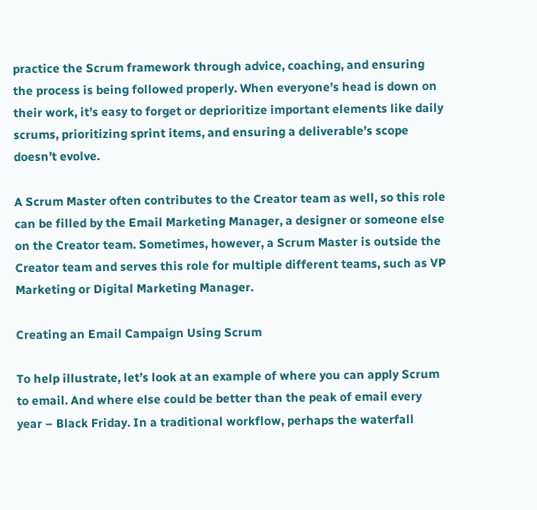practice the Scrum framework through advice, coaching, and ensuring the process is being followed properly. When everyone’s head is down on their work, it’s easy to forget or deprioritize important elements like daily scrums, prioritizing sprint items, and ensuring a deliverable’s scope doesn’t evolve.

A Scrum Master often contributes to the Creator team as well, so this role can be filled by the Email Marketing Manager, a designer or someone else on the Creator team. Sometimes, however, a Scrum Master is outside the Creator team and serves this role for multiple different teams, such as VP Marketing or Digital Marketing Manager.

Creating an Email Campaign Using Scrum

To help illustrate, let’s look at an example of where you can apply Scrum to email. And where else could be better than the peak of email every year – Black Friday. In a traditional workflow, perhaps the waterfall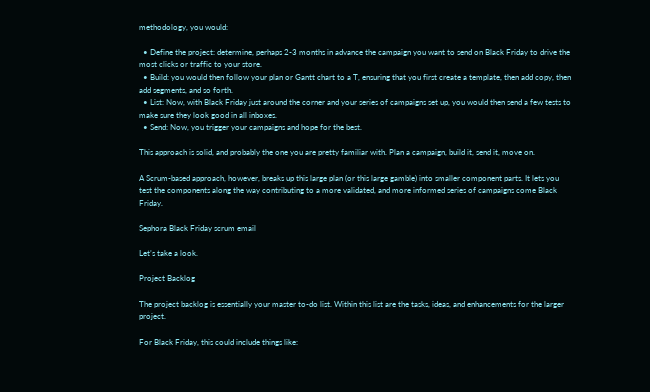methodology, you would:

  • Define the project: determine, perhaps 2-3 months in advance the campaign you want to send on Black Friday to drive the most clicks or traffic to your store.
  • Build: you would then follow your plan or Gantt chart to a T, ensuring that you first create a template, then add copy, then add segments, and so forth.
  • List: Now, with Black Friday just around the corner and your series of campaigns set up, you would then send a few tests to make sure they look good in all inboxes.
  • Send: Now, you trigger your campaigns and hope for the best.

This approach is solid, and probably the one you are pretty familiar with. Plan a campaign, build it, send it, move on.

A Scrum-based approach, however, breaks up this large plan (or this large gamble) into smaller component parts. It lets you test the components along the way contributing to a more validated, and more informed series of campaigns come Black Friday.

Sephora Black Friday scrum email

Let’s take a look.

Project Backlog

The project backlog is essentially your master to-do list. Within this list are the tasks, ideas, and enhancements for the larger project.

For Black Friday, this could include things like: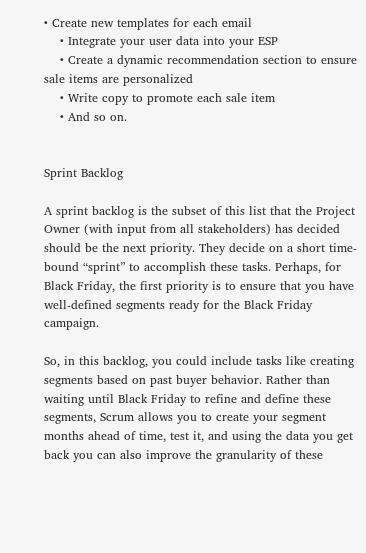• Create new templates for each email
    • Integrate your user data into your ESP
    • Create a dynamic recommendation section to ensure sale items are personalized
    • Write copy to promote each sale item
    • And so on.


Sprint Backlog

A sprint backlog is the subset of this list that the Project Owner (with input from all stakeholders) has decided should be the next priority. They decide on a short time-bound “sprint” to accomplish these tasks. Perhaps, for Black Friday, the first priority is to ensure that you have well-defined segments ready for the Black Friday campaign.

So, in this backlog, you could include tasks like creating segments based on past buyer behavior. Rather than waiting until Black Friday to refine and define these segments, Scrum allows you to create your segment months ahead of time, test it, and using the data you get back you can also improve the granularity of these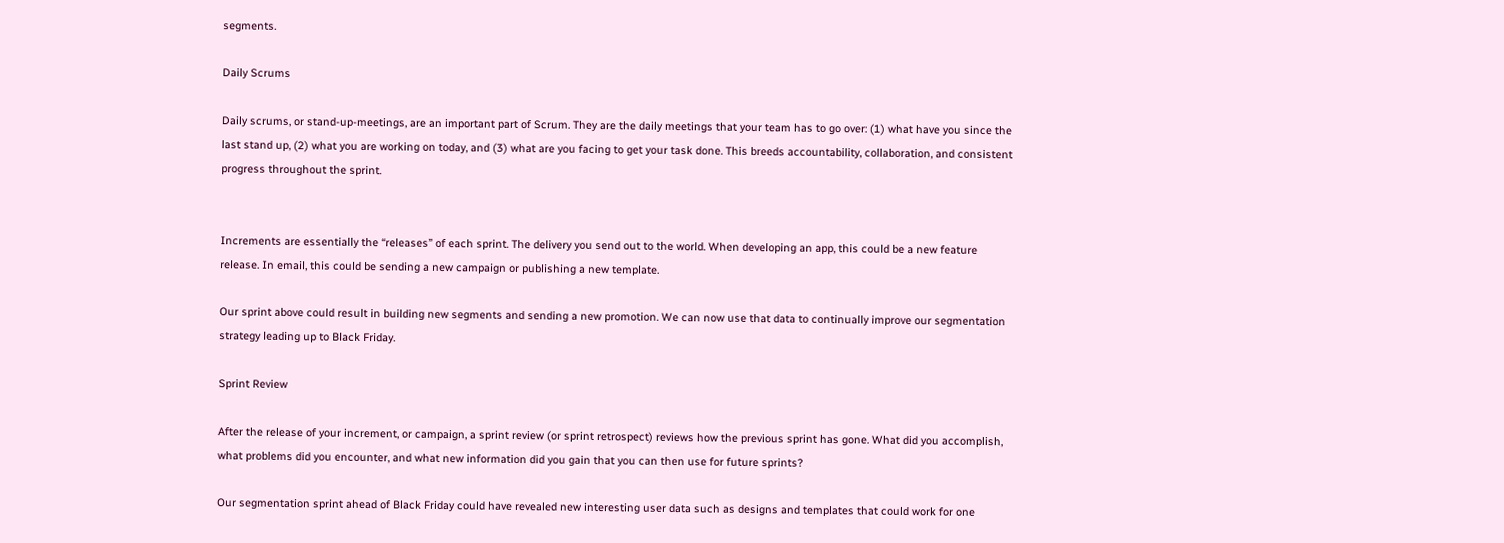segments.

Daily Scrums

Daily scrums, or stand-up-meetings, are an important part of Scrum. They are the daily meetings that your team has to go over: (1) what have you since the last stand up, (2) what you are working on today, and (3) what are you facing to get your task done. This breeds accountability, collaboration, and consistent progress throughout the sprint.


Increments are essentially the “releases” of each sprint. The delivery you send out to the world. When developing an app, this could be a new feature release. In email, this could be sending a new campaign or publishing a new template.

Our sprint above could result in building new segments and sending a new promotion. We can now use that data to continually improve our segmentation strategy leading up to Black Friday.

Sprint Review

After the release of your increment, or campaign, a sprint review (or sprint retrospect) reviews how the previous sprint has gone. What did you accomplish, what problems did you encounter, and what new information did you gain that you can then use for future sprints?

Our segmentation sprint ahead of Black Friday could have revealed new interesting user data such as designs and templates that could work for one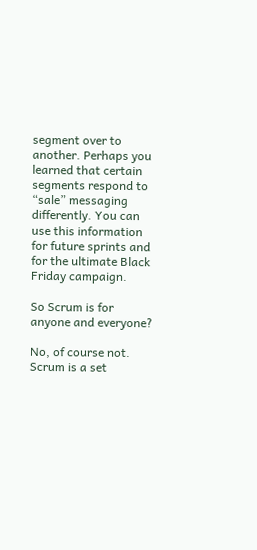segment over to another. Perhaps you learned that certain segments respond to “sale” messaging differently. You can use this information for future sprints and for the ultimate Black Friday campaign.

So Scrum is for anyone and everyone?

No, of course not. Scrum is a set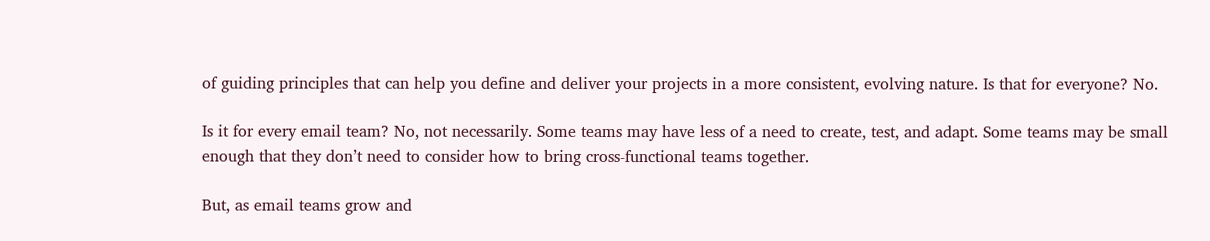of guiding principles that can help you define and deliver your projects in a more consistent, evolving nature. Is that for everyone? No.

Is it for every email team? No, not necessarily. Some teams may have less of a need to create, test, and adapt. Some teams may be small enough that they don’t need to consider how to bring cross-functional teams together.

But, as email teams grow and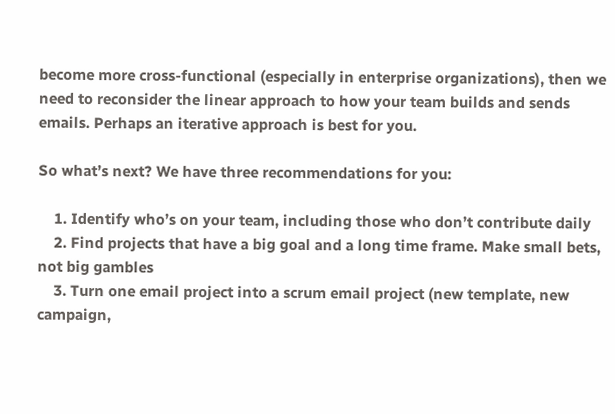become more cross-functional (especially in enterprise organizations), then we need to reconsider the linear approach to how your team builds and sends emails. Perhaps an iterative approach is best for you.

So what’s next? We have three recommendations for you:

    1. Identify who’s on your team, including those who don’t contribute daily
    2. Find projects that have a big goal and a long time frame. Make small bets, not big gambles
    3. Turn one email project into a scrum email project (new template, new campaign,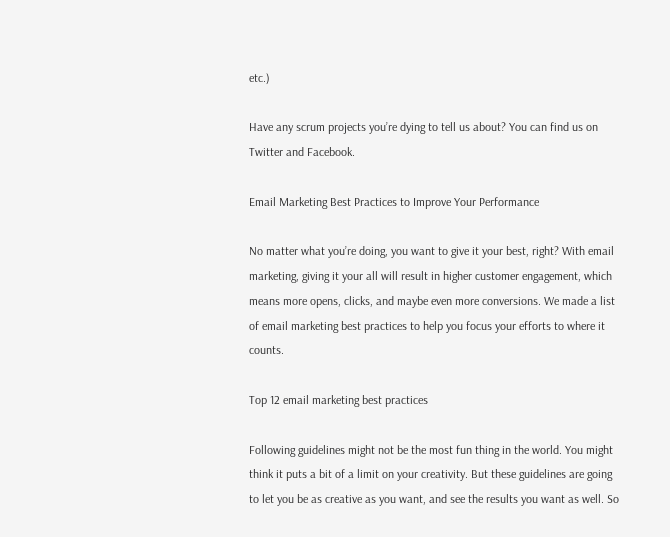etc.)

Have any scrum projects you’re dying to tell us about? You can find us on Twitter and Facebook.

Email Marketing Best Practices to Improve Your Performance

No matter what you’re doing, you want to give it your best, right? With email marketing, giving it your all will result in higher customer engagement, which means more opens, clicks, and maybe even more conversions. We made a list of email marketing best practices to help you focus your efforts to where it counts.

Top 12 email marketing best practices

Following guidelines might not be the most fun thing in the world. You might think it puts a bit of a limit on your creativity. But these guidelines are going to let you be as creative as you want, and see the results you want as well. So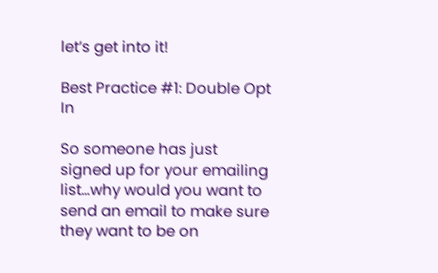let’s get into it!

Best Practice #1: Double Opt In

So someone has just signed up for your emailing list…why would you want to send an email to make sure they want to be on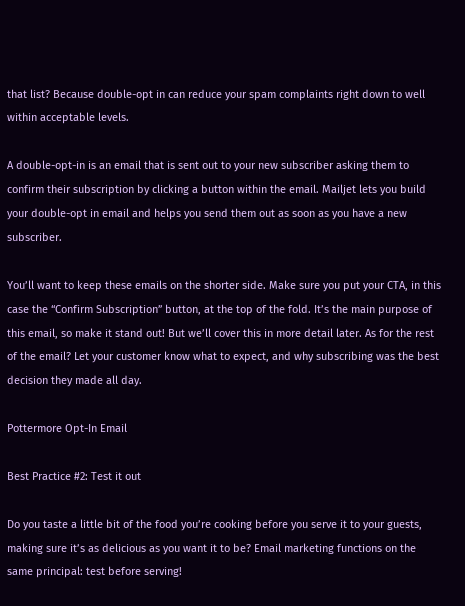that list? Because double-opt in can reduce your spam complaints right down to well within acceptable levels.

A double-opt-in is an email that is sent out to your new subscriber asking them to confirm their subscription by clicking a button within the email. Mailjet lets you build your double-opt in email and helps you send them out as soon as you have a new subscriber.

You’ll want to keep these emails on the shorter side. Make sure you put your CTA, in this case the “Confirm Subscription” button, at the top of the fold. It’s the main purpose of this email, so make it stand out! But we’ll cover this in more detail later. As for the rest of the email? Let your customer know what to expect, and why subscribing was the best decision they made all day.

Pottermore Opt-In Email

Best Practice #2: Test it out

Do you taste a little bit of the food you’re cooking before you serve it to your guests, making sure it’s as delicious as you want it to be? Email marketing functions on the same principal: test before serving!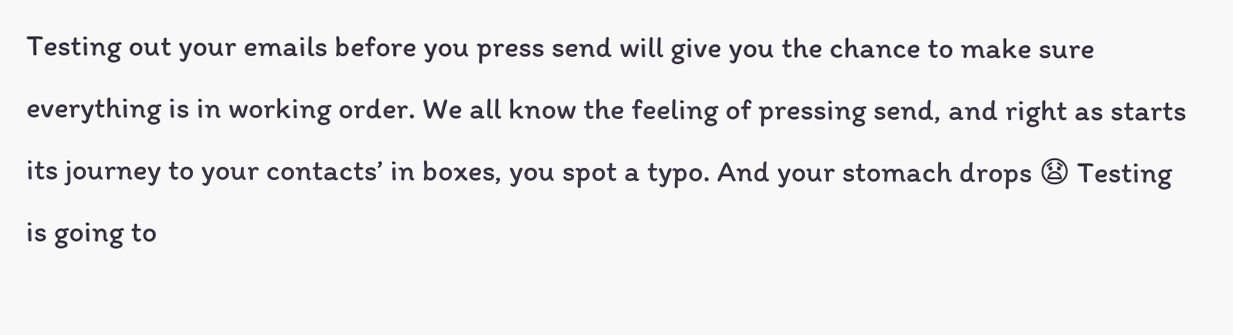Testing out your emails before you press send will give you the chance to make sure everything is in working order. We all know the feeling of pressing send, and right as starts its journey to your contacts’ in boxes, you spot a typo. And your stomach drops 😧 Testing is going to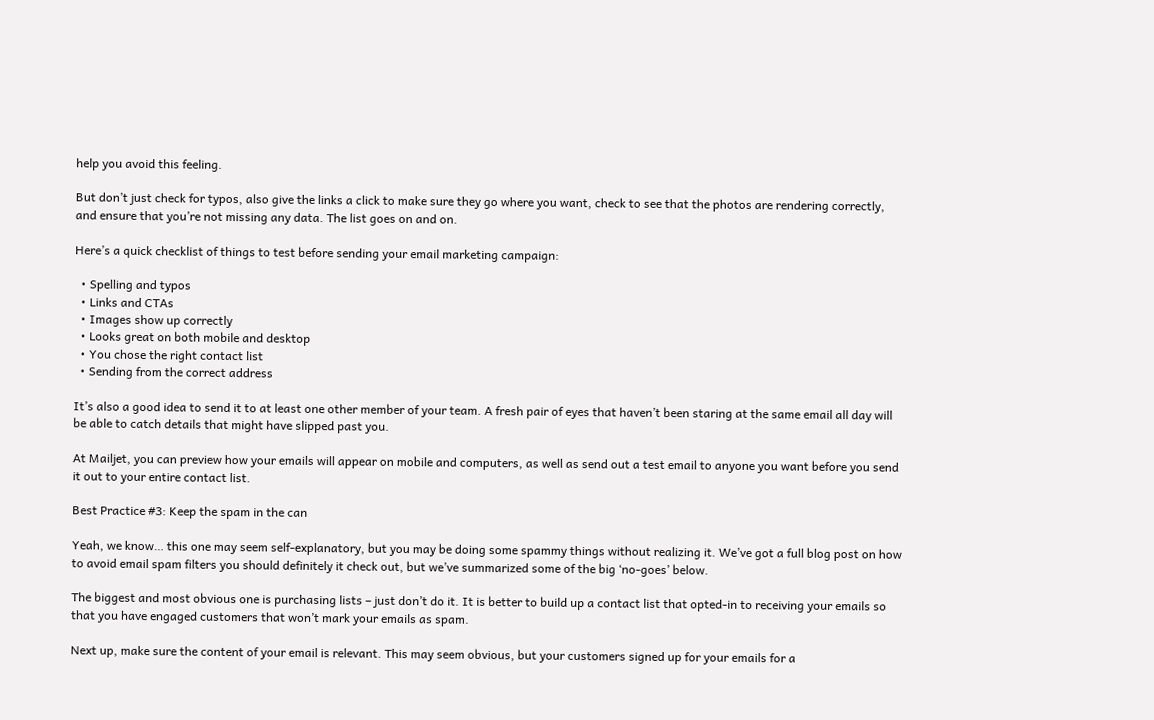help you avoid this feeling.

But don’t just check for typos, also give the links a click to make sure they go where you want, check to see that the photos are rendering correctly, and ensure that you’re not missing any data. The list goes on and on.

Here’s a quick checklist of things to test before sending your email marketing campaign:

  • Spelling and typos
  • Links and CTAs
  • Images show up correctly
  • Looks great on both mobile and desktop
  • You chose the right contact list
  • Sending from the correct address

It’s also a good idea to send it to at least one other member of your team. A fresh pair of eyes that haven’t been staring at the same email all day will be able to catch details that might have slipped past you.

At Mailjet, you can preview how your emails will appear on mobile and computers, as well as send out a test email to anyone you want before you send it out to your entire contact list.

Best Practice #3: Keep the spam in the can

Yeah, we know… this one may seem self-explanatory, but you may be doing some spammy things without realizing it. We’ve got a full blog post on how to avoid email spam filters you should definitely it check out, but we’ve summarized some of the big ‘no-goes’ below.

The biggest and most obvious one is purchasing lists – just don’t do it. It is better to build up a contact list that opted-in to receiving your emails so that you have engaged customers that won’t mark your emails as spam.

Next up, make sure the content of your email is relevant. This may seem obvious, but your customers signed up for your emails for a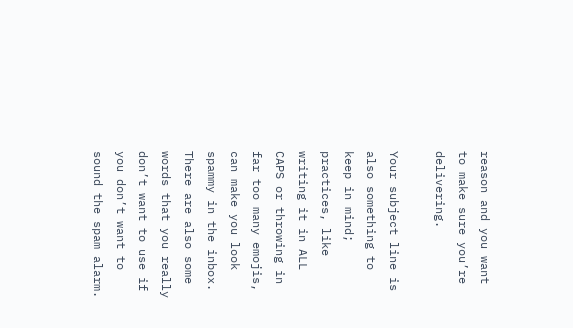reason and you want to make sure you’re delivering.

Your subject line is also something to keep in mind; practices, like writing it in ALL CAPS or throwing in far too many emojis, can make you look spammy in the inbox. There are also some words that you really don’t want to use if you don’t want to sound the spam alarm.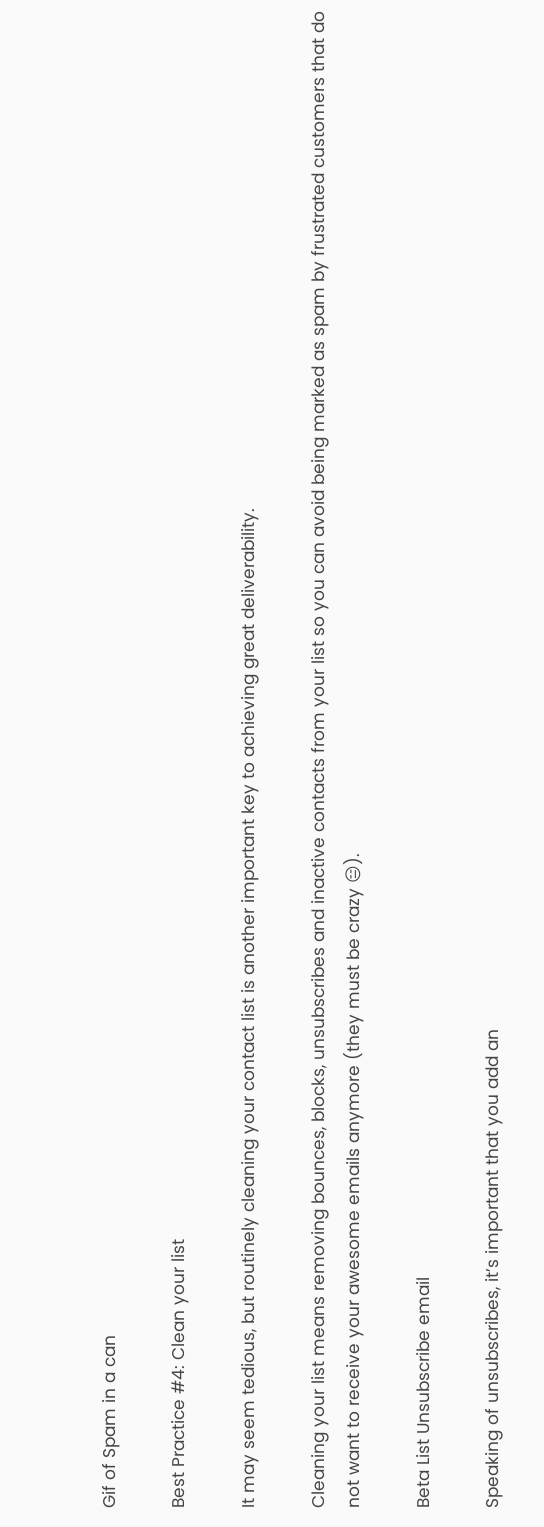Gif of Spam in a can

Best Practice #4: Clean your list

It may seem tedious, but routinely cleaning your contact list is another important key to achieving great deliverability.

Cleaning your list means removing bounces, blocks, unsubscribes and inactive contacts from your list so you can avoid being marked as spam by frustrated customers that do not want to receive your awesome emails anymore (they must be crazy 😑).

Beta List Unsubscribe email

Speaking of unsubscribes, it’s important that you add an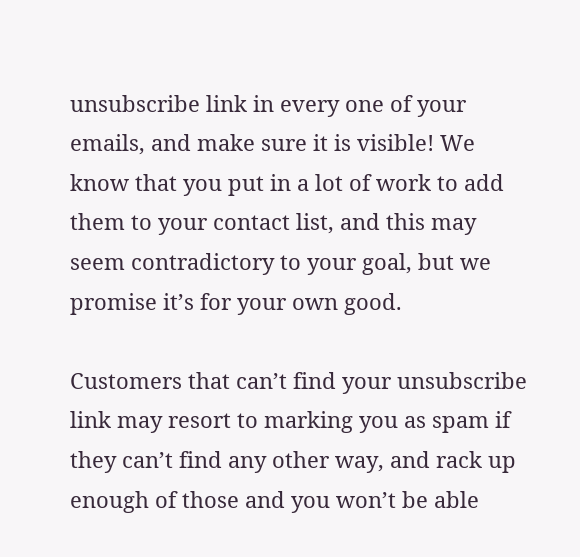unsubscribe link in every one of your emails, and make sure it is visible! We know that you put in a lot of work to add them to your contact list, and this may seem contradictory to your goal, but we promise it’s for your own good.

Customers that can’t find your unsubscribe link may resort to marking you as spam if they can’t find any other way, and rack up enough of those and you won’t be able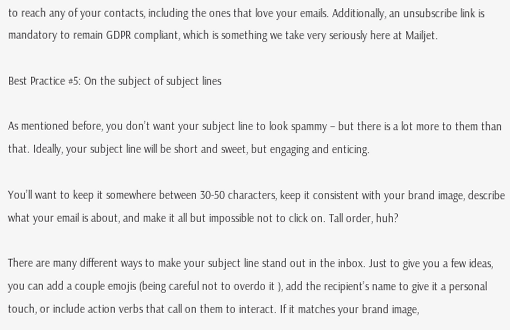to reach any of your contacts, including the ones that love your emails. Additionally, an unsubscribe link is mandatory to remain GDPR compliant, which is something we take very seriously here at Mailjet.

Best Practice #5: On the subject of subject lines

As mentioned before, you don’t want your subject line to look spammy – but there is a lot more to them than that. Ideally, your subject line will be short and sweet, but engaging and enticing.

You’ll want to keep it somewhere between 30-50 characters, keep it consistent with your brand image, describe what your email is about, and make it all but impossible not to click on. Tall order, huh?

There are many different ways to make your subject line stand out in the inbox. Just to give you a few ideas, you can add a couple emojis (being careful not to overdo it ), add the recipient’s name to give it a personal touch, or include action verbs that call on them to interact. If it matches your brand image,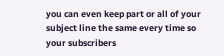you can even keep part or all of your subject line the same every time so your subscribers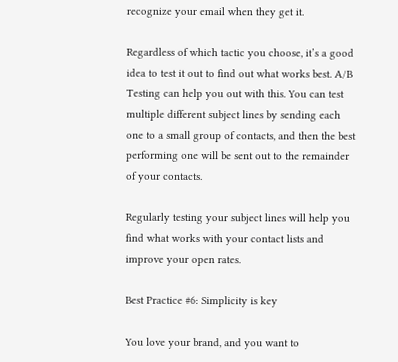recognize your email when they get it.

Regardless of which tactic you choose, it’s a good idea to test it out to find out what works best. A/B Testing can help you out with this. You can test multiple different subject lines by sending each one to a small group of contacts, and then the best performing one will be sent out to the remainder of your contacts.

Regularly testing your subject lines will help you find what works with your contact lists and improve your open rates.

Best Practice #6: Simplicity is key

You love your brand, and you want to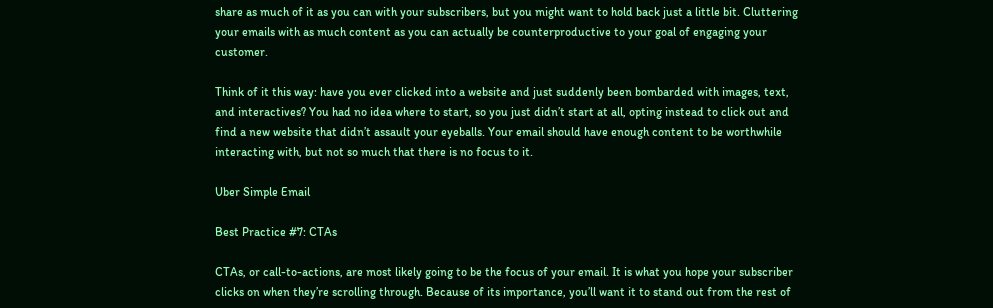share as much of it as you can with your subscribers, but you might want to hold back just a little bit. Cluttering your emails with as much content as you can actually be counterproductive to your goal of engaging your customer.

Think of it this way: have you ever clicked into a website and just suddenly been bombarded with images, text, and interactives? You had no idea where to start, so you just didn’t start at all, opting instead to click out and find a new website that didn’t assault your eyeballs. Your email should have enough content to be worthwhile interacting with, but not so much that there is no focus to it.

Uber Simple Email

Best Practice #7: CTAs

CTAs, or call-to-actions, are most likely going to be the focus of your email. It is what you hope your subscriber clicks on when they’re scrolling through. Because of its importance, you’ll want it to stand out from the rest of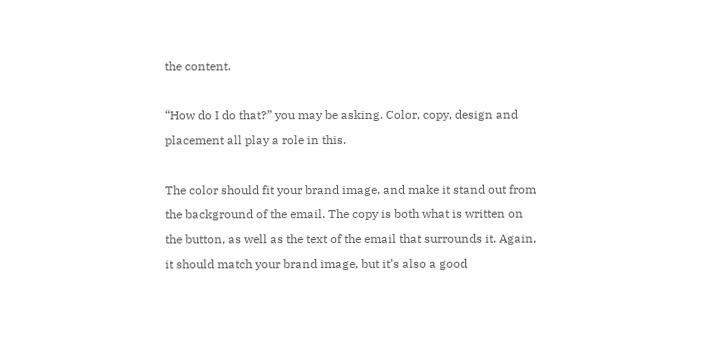the content.

“How do I do that?” you may be asking. Color, copy, design and placement all play a role in this.

The color should fit your brand image, and make it stand out from the background of the email. The copy is both what is written on the button, as well as the text of the email that surrounds it. Again, it should match your brand image, but it’s also a good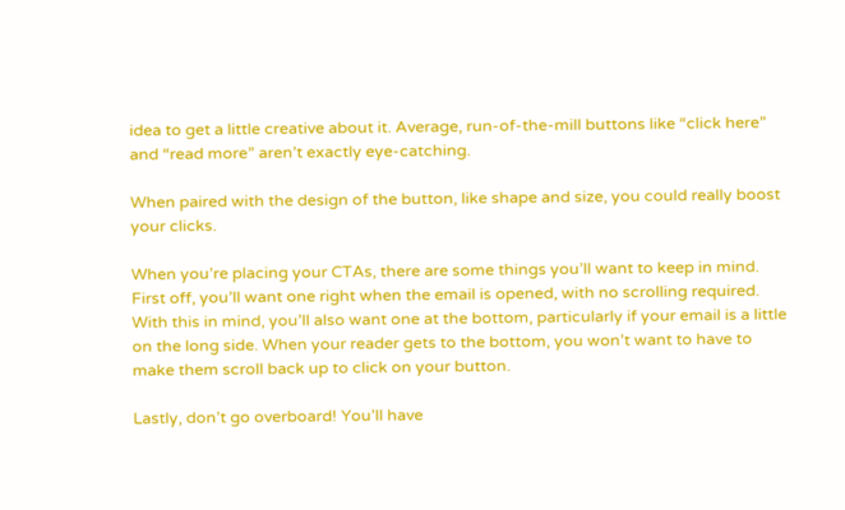idea to get a little creative about it. Average, run-of-the-mill buttons like “click here” and “read more” aren’t exactly eye-catching.

When paired with the design of the button, like shape and size, you could really boost your clicks.

When you’re placing your CTAs, there are some things you’ll want to keep in mind. First off, you’ll want one right when the email is opened, with no scrolling required. With this in mind, you’ll also want one at the bottom, particularly if your email is a little on the long side. When your reader gets to the bottom, you won’t want to have to make them scroll back up to click on your button.

Lastly, don’t go overboard! You’ll have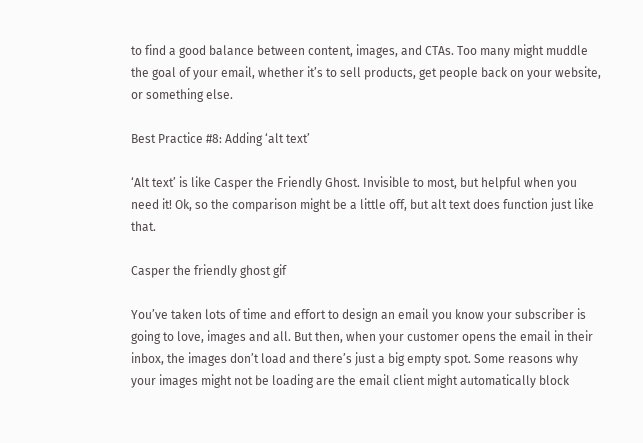to find a good balance between content, images, and CTAs. Too many might muddle the goal of your email, whether it’s to sell products, get people back on your website, or something else.

Best Practice #8: Adding ‘alt text’

‘Alt text’ is like Casper the Friendly Ghost. Invisible to most, but helpful when you need it! Ok, so the comparison might be a little off, but alt text does function just like that.

Casper the friendly ghost gif

You’ve taken lots of time and effort to design an email you know your subscriber is going to love, images and all. But then, when your customer opens the email in their inbox, the images don’t load and there’s just a big empty spot. Some reasons why your images might not be loading are the email client might automatically block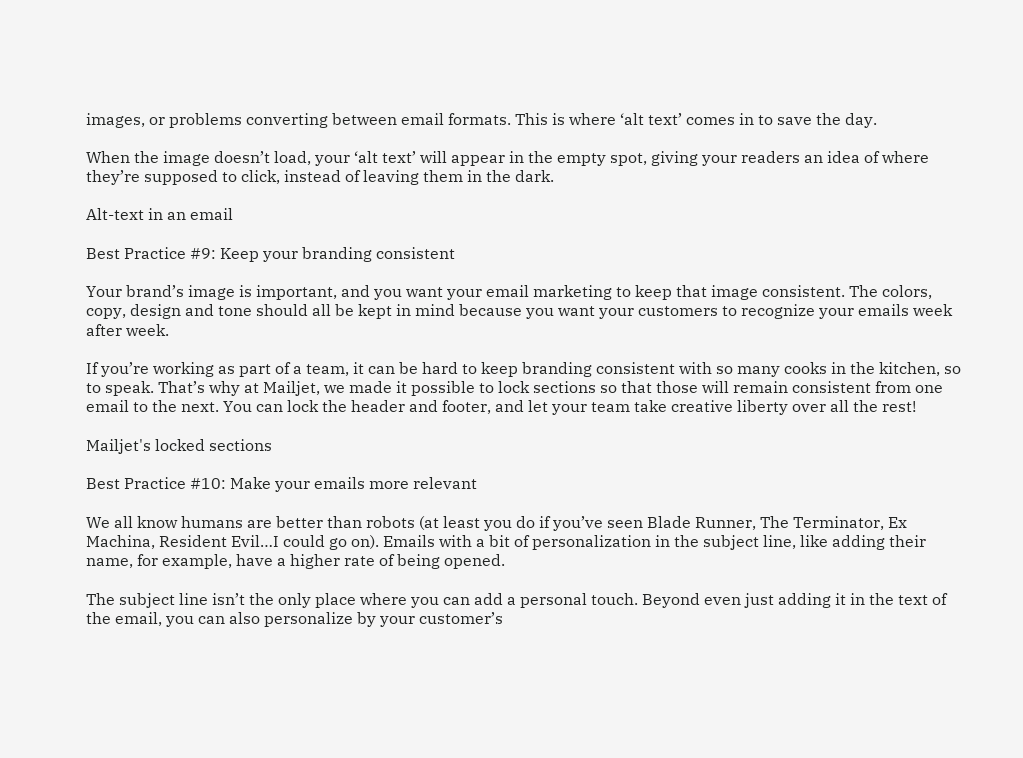images, or problems converting between email formats. This is where ‘alt text’ comes in to save the day.

When the image doesn’t load, your ‘alt text’ will appear in the empty spot, giving your readers an idea of where they’re supposed to click, instead of leaving them in the dark.

Alt-text in an email

Best Practice #9: Keep your branding consistent

Your brand’s image is important, and you want your email marketing to keep that image consistent. The colors, copy, design and tone should all be kept in mind because you want your customers to recognize your emails week after week.

If you’re working as part of a team, it can be hard to keep branding consistent with so many cooks in the kitchen, so to speak. That’s why at Mailjet, we made it possible to lock sections so that those will remain consistent from one email to the next. You can lock the header and footer, and let your team take creative liberty over all the rest!

Mailjet's locked sections

Best Practice #10: Make your emails more relevant

We all know humans are better than robots (at least you do if you’ve seen Blade Runner, The Terminator, Ex Machina, Resident Evil…I could go on). Emails with a bit of personalization in the subject line, like adding their name, for example, have a higher rate of being opened.

The subject line isn’t the only place where you can add a personal touch. Beyond even just adding it in the text of the email, you can also personalize by your customer’s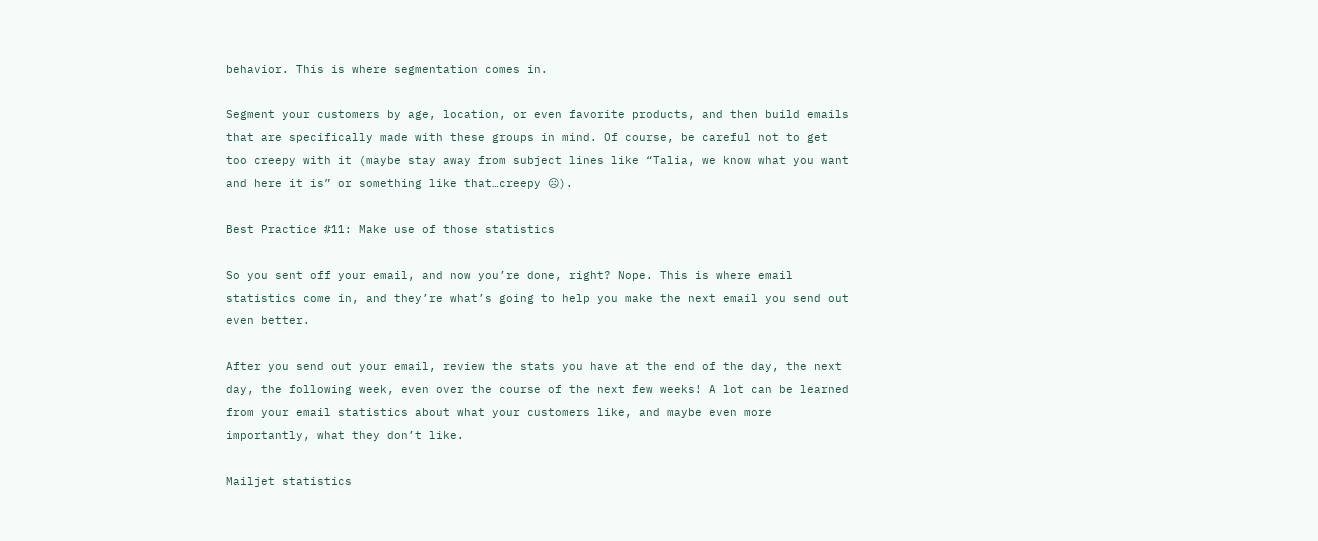behavior. This is where segmentation comes in.

Segment your customers by age, location, or even favorite products, and then build emails that are specifically made with these groups in mind. Of course, be careful not to get too creepy with it (maybe stay away from subject lines like “Talia, we know what you want and here it is” or something like that…creepy ☹).

Best Practice #11: Make use of those statistics

So you sent off your email, and now you’re done, right? Nope. This is where email statistics come in, and they’re what’s going to help you make the next email you send out even better.

After you send out your email, review the stats you have at the end of the day, the next day, the following week, even over the course of the next few weeks! A lot can be learned from your email statistics about what your customers like, and maybe even more importantly, what they don’t like.

Mailjet statistics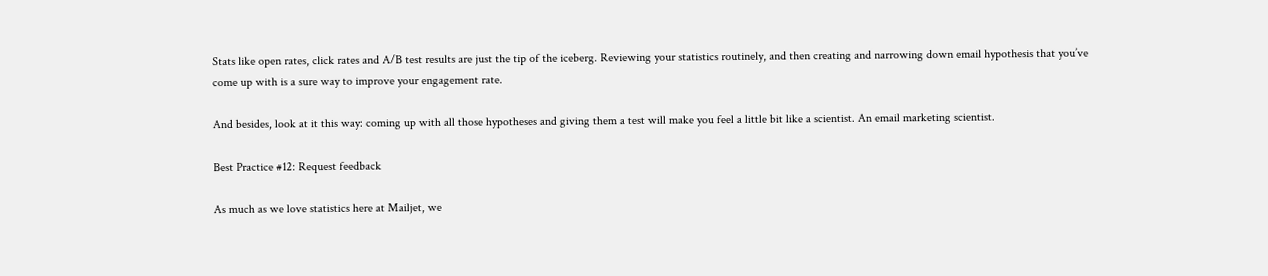Stats like open rates, click rates and A/B test results are just the tip of the iceberg. Reviewing your statistics routinely, and then creating and narrowing down email hypothesis that you’ve come up with is a sure way to improve your engagement rate.

And besides, look at it this way: coming up with all those hypotheses and giving them a test will make you feel a little bit like a scientist. An email marketing scientist.

Best Practice #12: Request feedback

As much as we love statistics here at Mailjet, we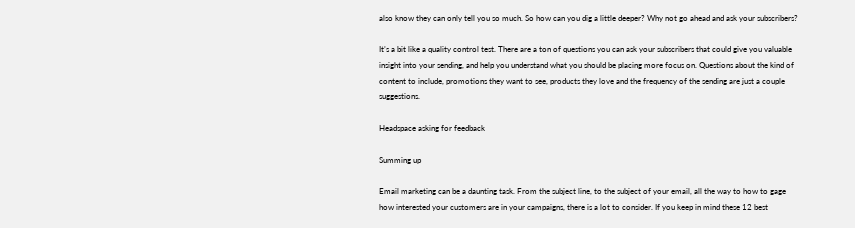also know they can only tell you so much. So how can you dig a little deeper? Why not go ahead and ask your subscribers?

It’s a bit like a quality control test. There are a ton of questions you can ask your subscribers that could give you valuable insight into your sending, and help you understand what you should be placing more focus on. Questions about the kind of content to include, promotions they want to see, products they love and the frequency of the sending are just a couple suggestions.

Headspace asking for feedback

Summing up

Email marketing can be a daunting task. From the subject line, to the subject of your email, all the way to how to gage how interested your customers are in your campaigns, there is a lot to consider. If you keep in mind these 12 best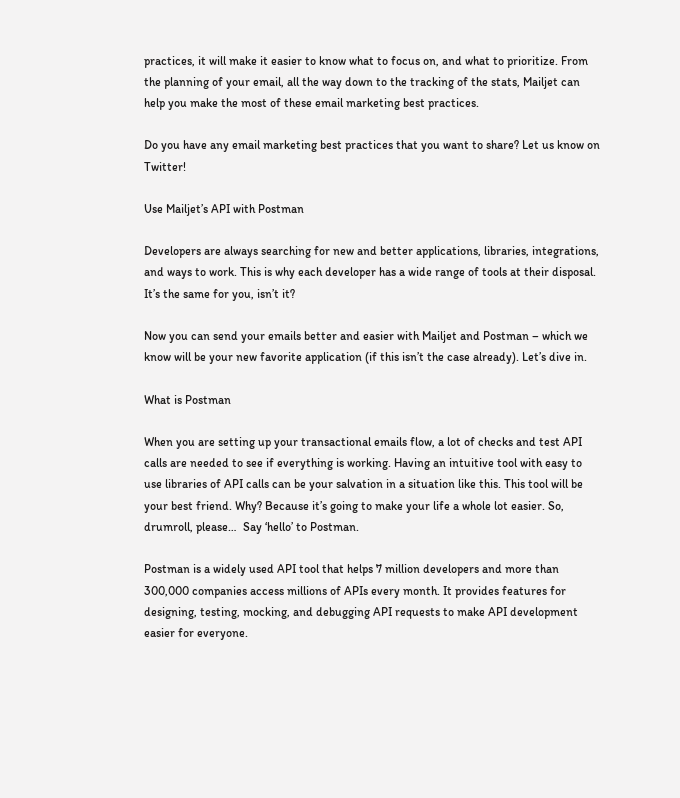practices, it will make it easier to know what to focus on, and what to prioritize. From the planning of your email, all the way down to the tracking of the stats, Mailjet can help you make the most of these email marketing best practices.

Do you have any email marketing best practices that you want to share? Let us know on Twitter!

Use Mailjet’s API with Postman

Developers are always searching for new and better applications, libraries, integrations, and ways to work. This is why each developer has a wide range of tools at their disposal. It’s the same for you, isn’t it?

Now you can send your emails better and easier with Mailjet and Postman – which we know will be your new favorite application (if this isn’t the case already). Let’s dive in.

What is Postman

When you are setting up your transactional emails flow, a lot of checks and test API calls are needed to see if everything is working. Having an intuitive tool with easy to use libraries of API calls can be your salvation in a situation like this. This tool will be your best friend. Why? Because it’s going to make your life a whole lot easier. So, drumroll, please…  Say ‘hello’ to Postman.

Postman is a widely used API tool that helps 7 million developers and more than 300,000 companies access millions of APIs every month. It provides features for designing, testing, mocking, and debugging API requests to make API development easier for everyone.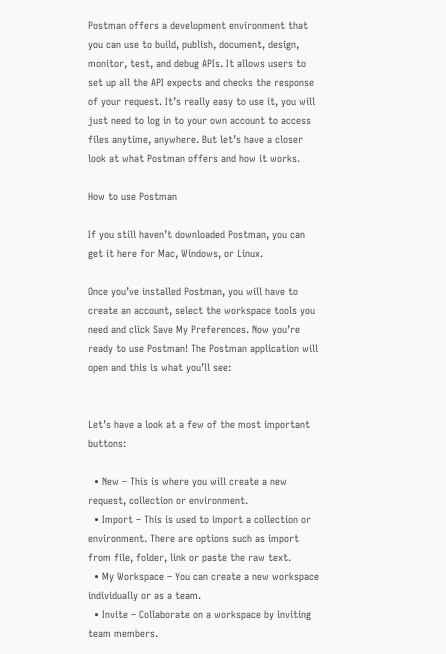Postman offers a development environment that you can use to build, publish, document, design, monitor, test, and debug APIs. It allows users to set up all the API expects and checks the response of your request. It’s really easy to use it, you will just need to log in to your own account to access files anytime, anywhere. But let’s have a closer look at what Postman offers and how it works.

How to use Postman

If you still haven’t downloaded Postman, you can get it here for Mac, Windows, or Linux.

Once you’ve installed Postman, you will have to create an account, select the workspace tools you need and click Save My Preferences. Now you’re ready to use Postman! The Postman application will open and this is what you’ll see:


Let’s have a look at a few of the most important buttons:

  • New – This is where you will create a new request, collection or environment.
  • Import – This is used to import a collection or environment. There are options such as import from file, folder, link or paste the raw text.
  • My Workspace – You can create a new workspace individually or as a team.
  • Invite – Collaborate on a workspace by inviting team members.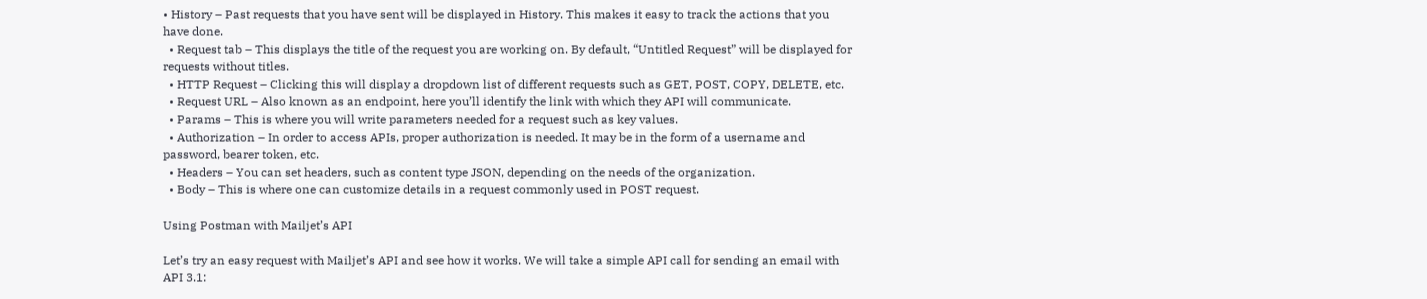• History – Past requests that you have sent will be displayed in History. This makes it easy to track the actions that you have done.
  • Request tab – This displays the title of the request you are working on. By default, “Untitled Request” will be displayed for requests without titles.
  • HTTP Request – Clicking this will display a dropdown list of different requests such as GET, POST, COPY, DELETE, etc.
  • Request URL – Also known as an endpoint, here you’ll identify the link with which they API will communicate.
  • Params – This is where you will write parameters needed for a request such as key values.
  • Authorization – In order to access APIs, proper authorization is needed. It may be in the form of a username and password, bearer token, etc.
  • Headers – You can set headers, such as content type JSON, depending on the needs of the organization.
  • Body – This is where one can customize details in a request commonly used in POST request.

Using Postman with Mailjet’s API

Let’s try an easy request with Mailjet’s API and see how it works. We will take a simple API call for sending an email with API 3.1: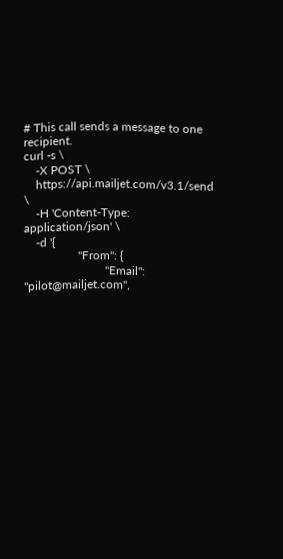# This call sends a message to one recipient.
curl -s \
    -X POST \
    https://api.mailjet.com/v3.1/send \
    -H 'Content-Type: application/json' \
    -d '{
                  "From": {
                           "Email": "pilot@mailjet.com",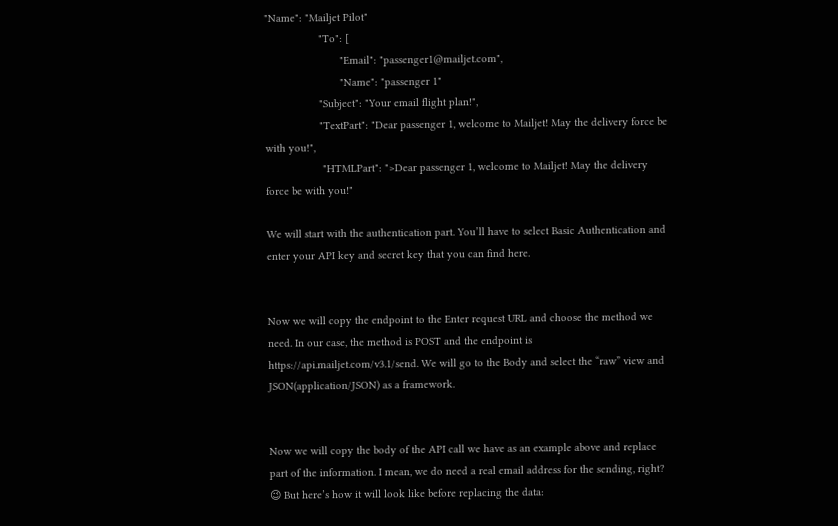"Name": "Mailjet Pilot"
                  "To": [
                         "Email": "passenger1@mailjet.com",
                         "Name": "passenger 1"
                  "Subject": "Your email flight plan!",
                  "TextPart": "Dear passenger 1, welcome to Mailjet! May the delivery force be with you!",
                   "HTMLPart": ">Dear passenger 1, welcome to Mailjet! May the delivery force be with you!"

We will start with the authentication part. You’ll have to select Basic Authentication and enter your API key and secret key that you can find here.


Now we will copy the endpoint to the Enter request URL and choose the method we need. In our case, the method is POST and the endpoint is https://api.mailjet.com/v3.1/send. We will go to the Body and select the “raw” view and JSON(application/JSON) as a framework.


Now we will copy the body of the API call we have as an example above and replace part of the information. I mean, we do need a real email address for the sending, right? 😉 But here’s how it will look like before replacing the data: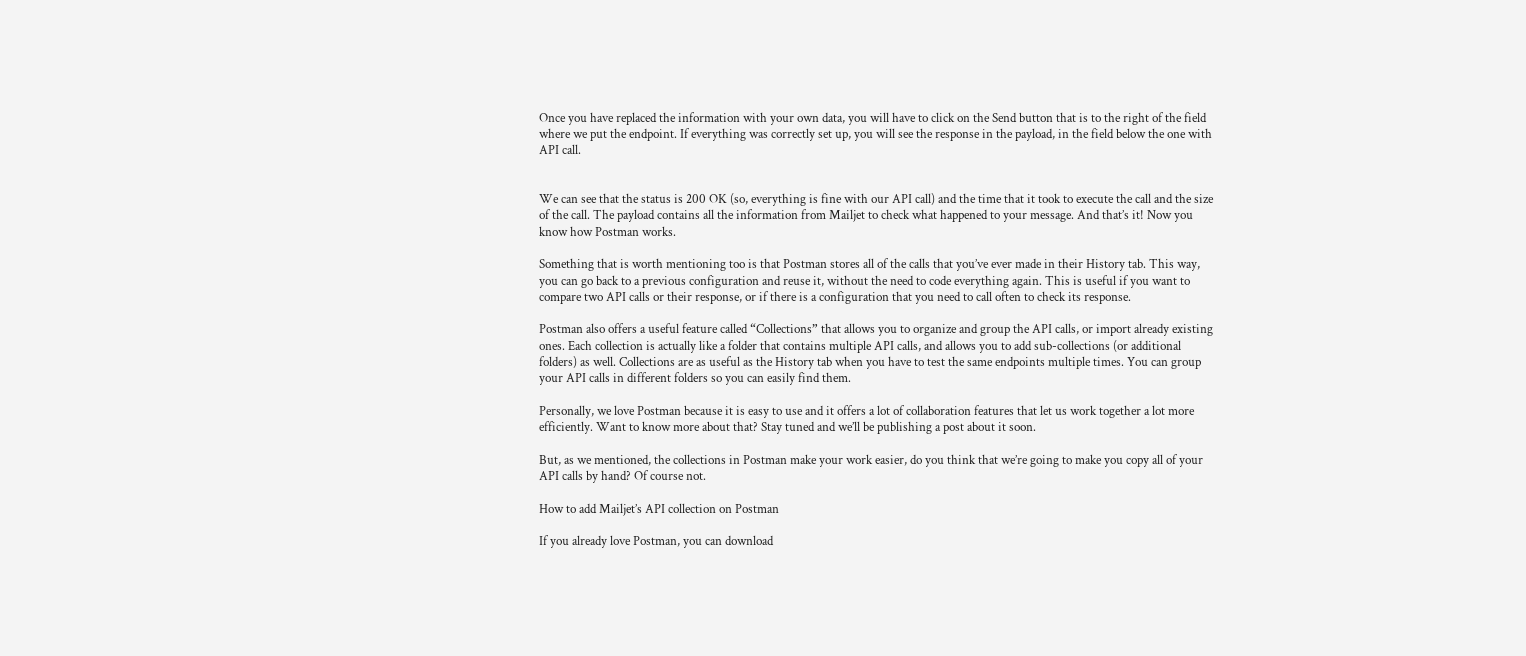Once you have replaced the information with your own data, you will have to click on the Send button that is to the right of the field where we put the endpoint. If everything was correctly set up, you will see the response in the payload, in the field below the one with API call.


We can see that the status is 200 OK (so, everything is fine with our API call) and the time that it took to execute the call and the size of the call. The payload contains all the information from Mailjet to check what happened to your message. And that’s it! Now you know how Postman works.

Something that is worth mentioning too is that Postman stores all of the calls that you’ve ever made in their History tab. This way, you can go back to a previous configuration and reuse it, without the need to code everything again. This is useful if you want to compare two API calls or their response, or if there is a configuration that you need to call often to check its response.

Postman also offers a useful feature called “Collections” that allows you to organize and group the API calls, or import already existing ones. Each collection is actually like a folder that contains multiple API calls, and allows you to add sub-collections (or additional folders) as well. Collections are as useful as the History tab when you have to test the same endpoints multiple times. You can group your API calls in different folders so you can easily find them.

Personally, we love Postman because it is easy to use and it offers a lot of collaboration features that let us work together a lot more efficiently. Want to know more about that? Stay tuned and we’ll be publishing a post about it soon.

But, as we mentioned, the collections in Postman make your work easier, do you think that we’re going to make you copy all of your API calls by hand? Of course not.

How to add Mailjet’s API collection on Postman

If you already love Postman, you can download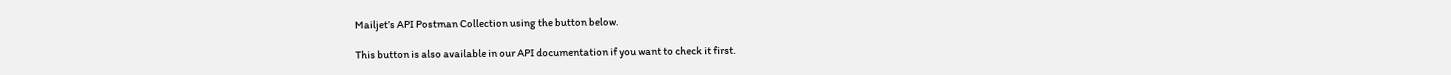Mailjet’s API Postman Collection using the button below.

This button is also available in our API documentation if you want to check it first.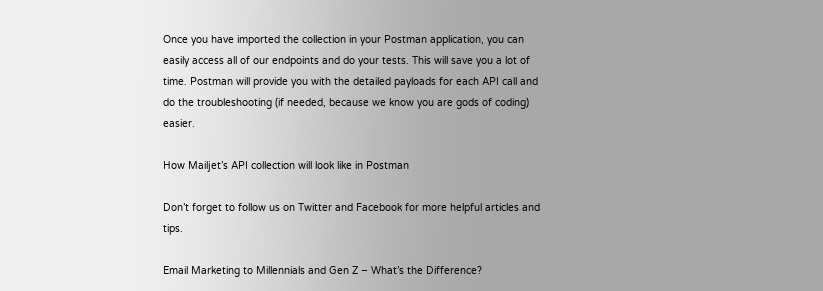Once you have imported the collection in your Postman application, you can easily access all of our endpoints and do your tests. This will save you a lot of time. Postman will provide you with the detailed payloads for each API call and do the troubleshooting (if needed, because we know you are gods of coding) easier.

How Mailjet’s API collection will look like in Postman

Don’t forget to follow us on Twitter and Facebook for more helpful articles and tips.

Email Marketing to Millennials and Gen Z – What’s the Difference?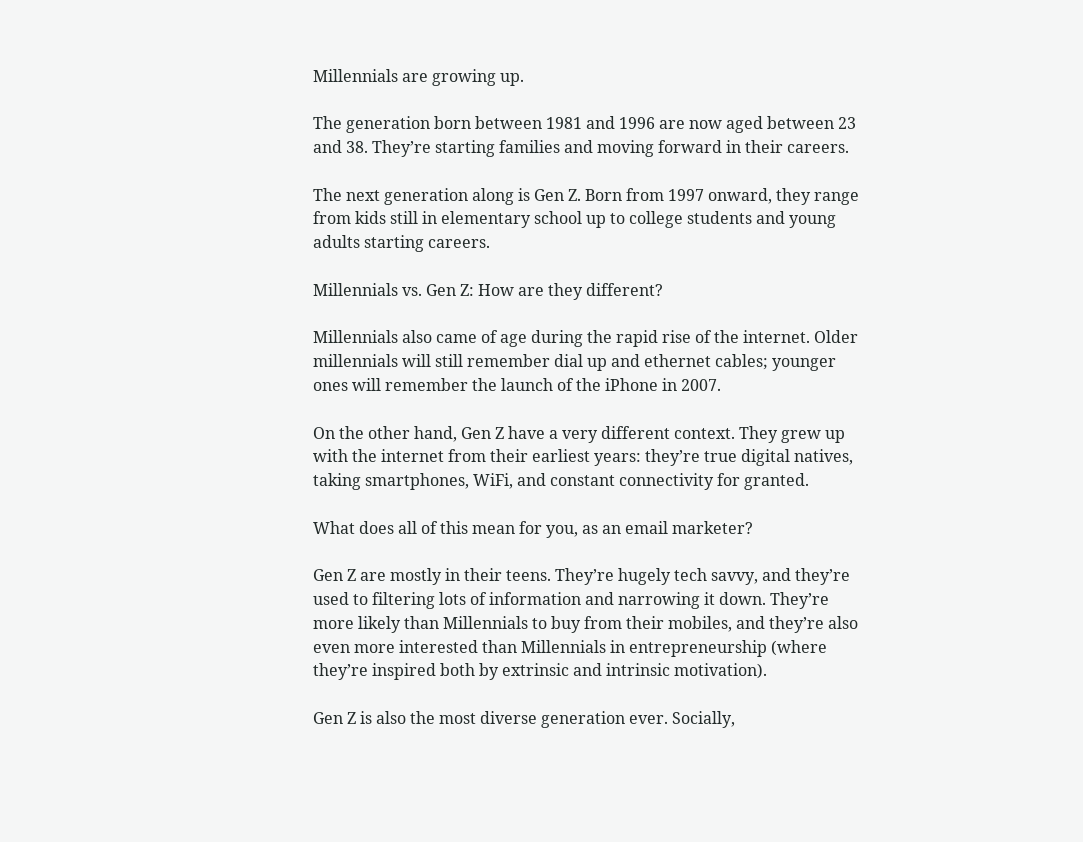Millennials are growing up.

The generation born between 1981 and 1996 are now aged between 23 and 38. They’re starting families and moving forward in their careers.

The next generation along is Gen Z. Born from 1997 onward, they range from kids still in elementary school up to college students and young adults starting careers.

Millennials vs. Gen Z: How are they different?

Millennials also came of age during the rapid rise of the internet. Older millennials will still remember dial up and ethernet cables; younger ones will remember the launch of the iPhone in 2007.

On the other hand, Gen Z have a very different context. They grew up with the internet from their earliest years: they’re true digital natives, taking smartphones, WiFi, and constant connectivity for granted.

What does all of this mean for you, as an email marketer?

Gen Z are mostly in their teens. They’re hugely tech savvy, and they’re used to filtering lots of information and narrowing it down. They’re more likely than Millennials to buy from their mobiles, and they’re also even more interested than Millennials in entrepreneurship (where they’re inspired both by extrinsic and intrinsic motivation).

Gen Z is also the most diverse generation ever. Socially,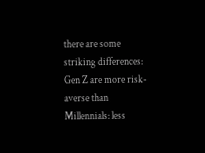there are some striking differences: Gen Z are more risk-averse than Millennials: less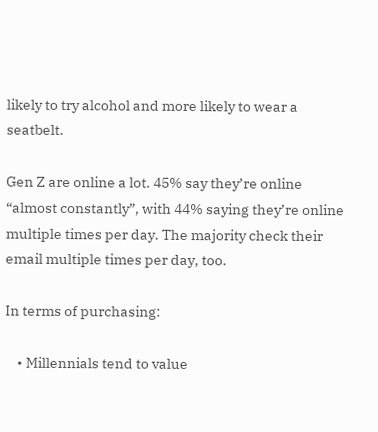likely to try alcohol and more likely to wear a seatbelt.

Gen Z are online a lot. 45% say they’re online “almost constantly”, with 44% saying they’re online multiple times per day. The majority check their email multiple times per day, too.

In terms of purchasing:

    • Millennials tend to value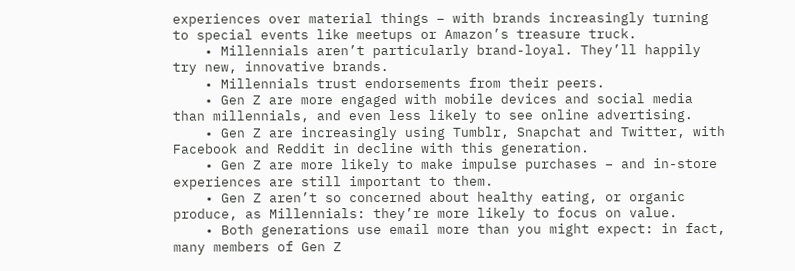experiences over material things – with brands increasingly turning to special events like meetups or Amazon’s treasure truck.
    • Millennials aren’t particularly brand-loyal. They’ll happily try new, innovative brands.
    • Millennials trust endorsements from their peers.
    • Gen Z are more engaged with mobile devices and social media than millennials, and even less likely to see online advertising.
    • Gen Z are increasingly using Tumblr, Snapchat and Twitter, with Facebook and Reddit in decline with this generation.
    • Gen Z are more likely to make impulse purchases – and in-store experiences are still important to them.
    • Gen Z aren’t so concerned about healthy eating, or organic produce, as Millennials: they’re more likely to focus on value.
    • Both generations use email more than you might expect: in fact, many members of Gen Z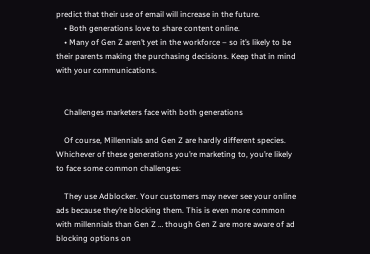predict that their use of email will increase in the future.
    • Both generations love to share content online.
    • Many of Gen Z aren’t yet in the workforce – so it’s likely to be their parents making the purchasing decisions. Keep that in mind with your communications.


    Challenges marketers face with both generations

    Of course, Millennials and Gen Z are hardly different species. Whichever of these generations you’re marketing to, you’re likely to face some common challenges:

    They use Adblocker. Your customers may never see your online ads because they’re blocking them. This is even more common with millennials than Gen Z … though Gen Z are more aware of ad blocking options on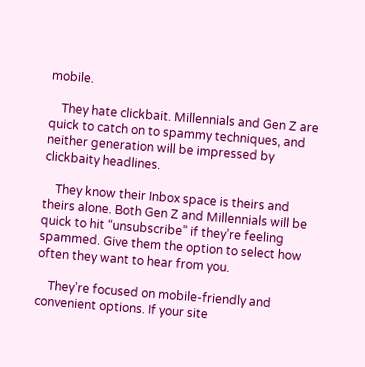mobile.

    They hate clickbait. Millennials and Gen Z are quick to catch on to spammy techniques, and neither generation will be impressed by clickbaity headlines.

    They know their Inbox space is theirs and theirs alone. Both Gen Z and Millennials will be quick to hit “unsubscribe” if they’re feeling spammed. Give them the option to select how often they want to hear from you.

    They’re focused on mobile-friendly and convenient options. If your site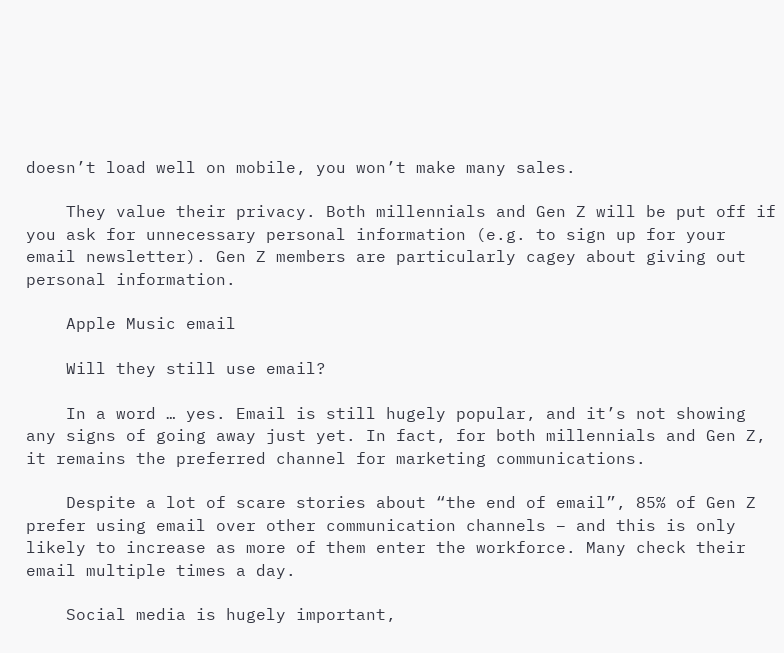doesn’t load well on mobile, you won’t make many sales.

    They value their privacy. Both millennials and Gen Z will be put off if you ask for unnecessary personal information (e.g. to sign up for your email newsletter). Gen Z members are particularly cagey about giving out personal information.

    Apple Music email

    Will they still use email?

    In a word … yes. Email is still hugely popular, and it’s not showing any signs of going away just yet. In fact, for both millennials and Gen Z, it remains the preferred channel for marketing communications.

    Despite a lot of scare stories about “the end of email”, 85% of Gen Z prefer using email over other communication channels – and this is only likely to increase as more of them enter the workforce. Many check their email multiple times a day.

    Social media is hugely important,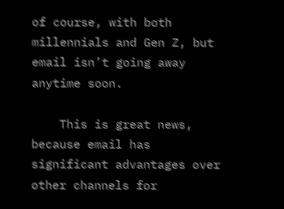of course, with both millennials and Gen Z, but email isn’t going away anytime soon.

    This is great news, because email has significant advantages over other channels for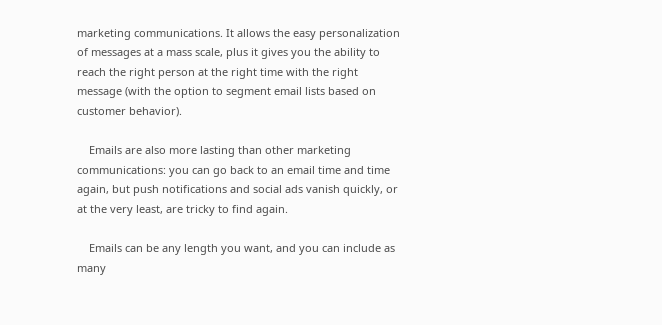marketing communications. It allows the easy personalization of messages at a mass scale, plus it gives you the ability to reach the right person at the right time with the right message (with the option to segment email lists based on customer behavior).

    Emails are also more lasting than other marketing communications: you can go back to an email time and time again, but push notifications and social ads vanish quickly, or at the very least, are tricky to find again.

    Emails can be any length you want, and you can include as many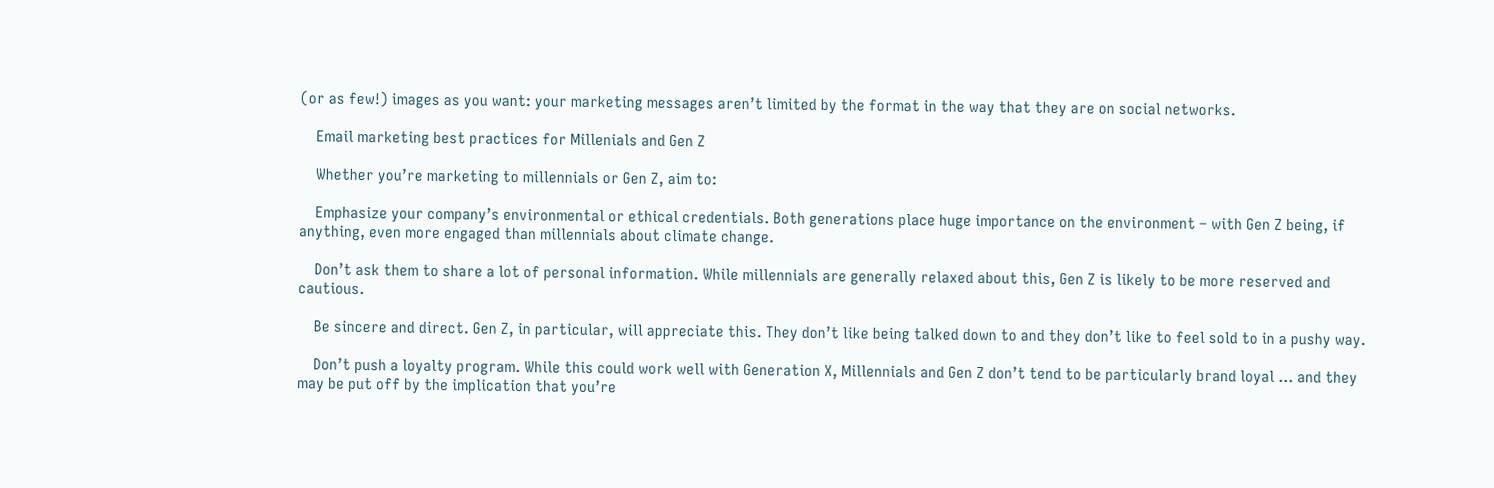(or as few!) images as you want: your marketing messages aren’t limited by the format in the way that they are on social networks.

    Email marketing best practices for Millenials and Gen Z

    Whether you’re marketing to millennials or Gen Z, aim to:

    Emphasize your company’s environmental or ethical credentials. Both generations place huge importance on the environment – with Gen Z being, if anything, even more engaged than millennials about climate change.

    Don’t ask them to share a lot of personal information. While millennials are generally relaxed about this, Gen Z is likely to be more reserved and cautious.

    Be sincere and direct. Gen Z, in particular, will appreciate this. They don’t like being talked down to and they don’t like to feel sold to in a pushy way.

    Don’t push a loyalty program. While this could work well with Generation X, Millennials and Gen Z don’t tend to be particularly brand loyal … and they may be put off by the implication that you’re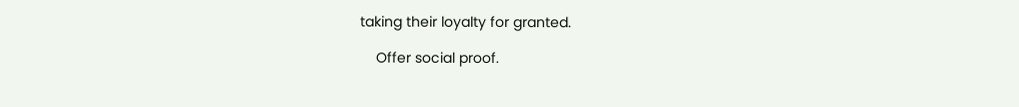taking their loyalty for granted.

    Offer social proof.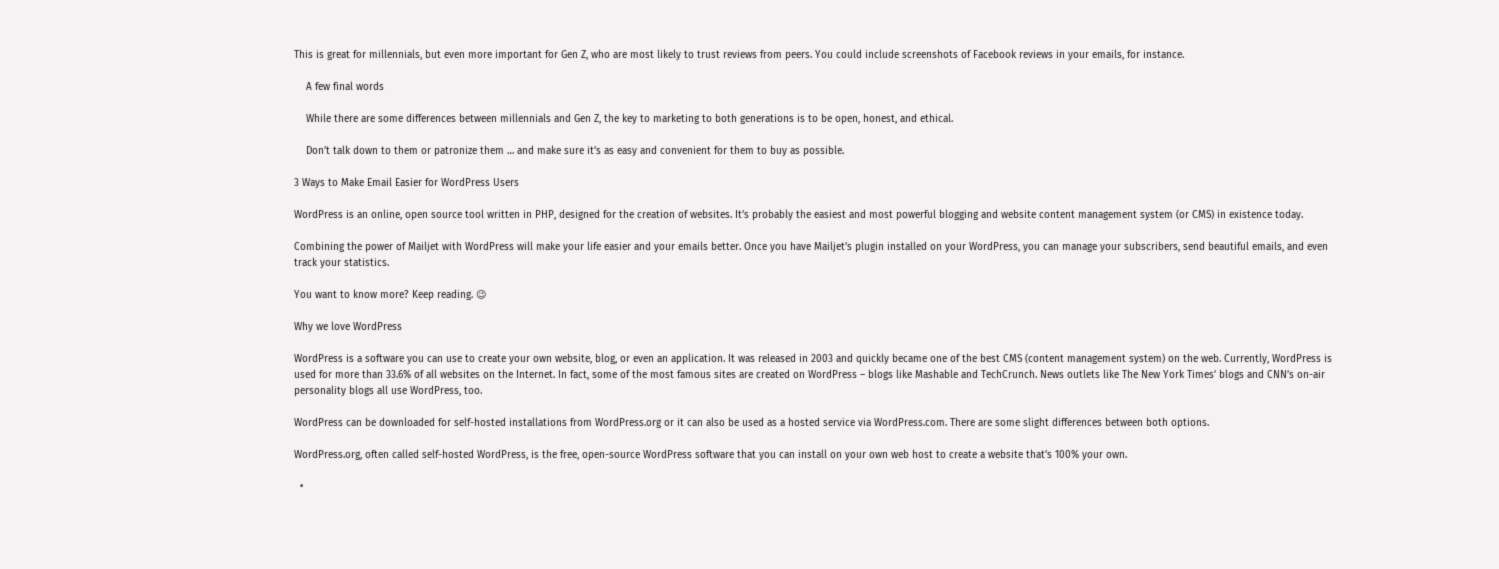This is great for millennials, but even more important for Gen Z, who are most likely to trust reviews from peers. You could include screenshots of Facebook reviews in your emails, for instance.

    A few final words

    While there are some differences between millennials and Gen Z, the key to marketing to both generations is to be open, honest, and ethical.

    Don’t talk down to them or patronize them … and make sure it’s as easy and convenient for them to buy as possible.

3 Ways to Make Email Easier for WordPress Users

WordPress is an online, open source tool written in PHP, designed for the creation of websites. It’s probably the easiest and most powerful blogging and website content management system (or CMS) in existence today.

Combining the power of Mailjet with WordPress will make your life easier and your emails better. Once you have Mailjet’s plugin installed on your WordPress, you can manage your subscribers, send beautiful emails, and even track your statistics.

You want to know more? Keep reading. 😉

Why we love WordPress

WordPress is a software you can use to create your own website, blog, or even an application. It was released in 2003 and quickly became one of the best CMS (content management system) on the web. Currently, WordPress is used for more than 33.6% of all websites on the Internet. In fact, some of the most famous sites are created on WordPress – blogs like Mashable and TechCrunch. News outlets like The New York Times’ blogs and CNN’s on-air personality blogs all use WordPress, too.

WordPress can be downloaded for self-hosted installations from WordPress.org or it can also be used as a hosted service via WordPress.com. There are some slight differences between both options.

WordPress.org, often called self-hosted WordPress, is the free, open-source WordPress software that you can install on your own web host to create a website that’s 100% your own.

  •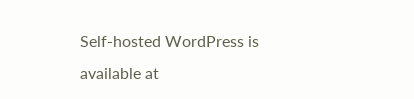Self-hosted WordPress is available at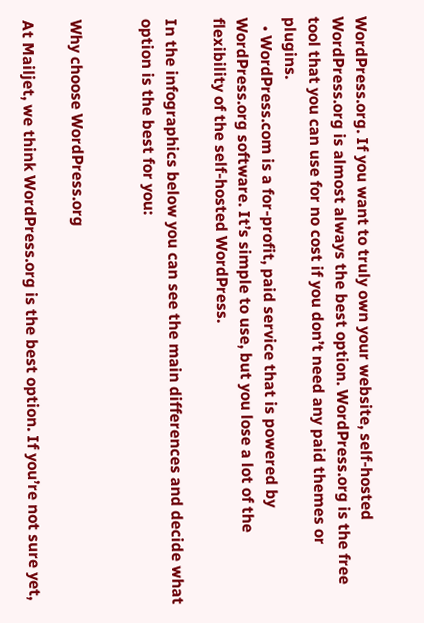WordPress.org. If you want to truly own your website, self-hosted WordPress.org is almost always the best option. WordPress.org is the free tool that you can use for no cost if you don’t need any paid themes or plugins.
  • WordPress.com is a for-profit, paid service that is powered by WordPress.org software. It’s simple to use, but you lose a lot of the flexibility of the self-hosted WordPress.

In the infographics below you can see the main differences and decide what option is the best for you:


Why choose WordPress.org

At Mailjet, we think WordPress.org is the best option. If you’re not sure yet,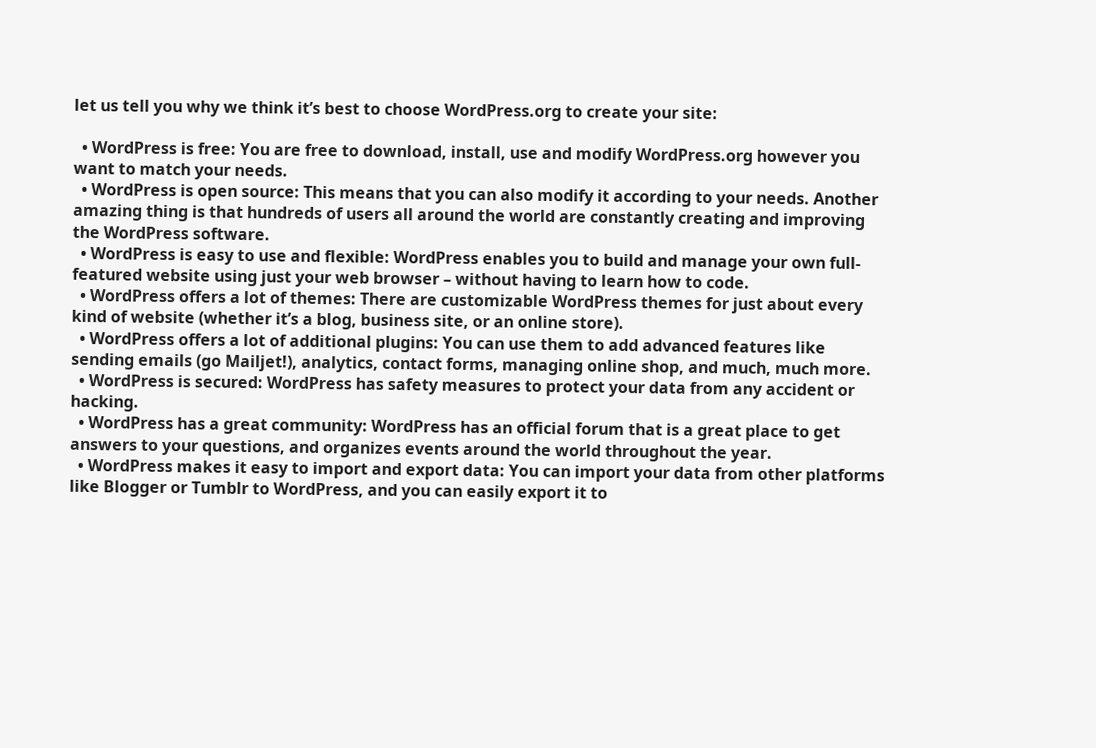let us tell you why we think it’s best to choose WordPress.org to create your site:

  • WordPress is free: You are free to download, install, use and modify WordPress.org however you want to match your needs.
  • WordPress is open source: This means that you can also modify it according to your needs. Another amazing thing is that hundreds of users all around the world are constantly creating and improving the WordPress software.
  • WordPress is easy to use and flexible: WordPress enables you to build and manage your own full-featured website using just your web browser – without having to learn how to code.
  • WordPress offers a lot of themes: There are customizable WordPress themes for just about every kind of website (whether it’s a blog, business site, or an online store).
  • WordPress offers a lot of additional plugins: You can use them to add advanced features like sending emails (go Mailjet!), analytics, contact forms, managing online shop, and much, much more.
  • WordPress is secured: WordPress has safety measures to protect your data from any accident or hacking.
  • WordPress has a great community: WordPress has an official forum that is a great place to get answers to your questions, and organizes events around the world throughout the year.
  • WordPress makes it easy to import and export data: You can import your data from other platforms like Blogger or Tumblr to WordPress, and you can easily export it to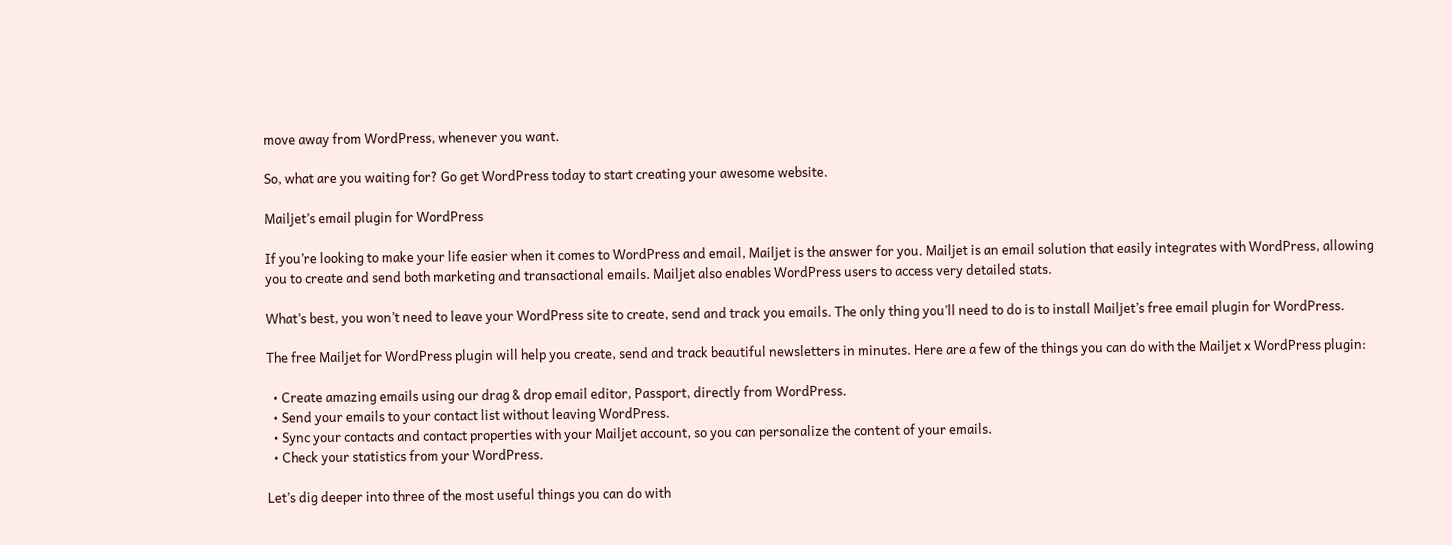move away from WordPress, whenever you want.

So, what are you waiting for? Go get WordPress today to start creating your awesome website.

Mailjet’s email plugin for WordPress

If you’re looking to make your life easier when it comes to WordPress and email, Mailjet is the answer for you. Mailjet is an email solution that easily integrates with WordPress, allowing you to create and send both marketing and transactional emails. Mailjet also enables WordPress users to access very detailed stats.

What’s best, you won’t need to leave your WordPress site to create, send and track you emails. The only thing you’ll need to do is to install Mailjet’s free email plugin for WordPress.

The free Mailjet for WordPress plugin will help you create, send and track beautiful newsletters in minutes. Here are a few of the things you can do with the Mailjet x WordPress plugin:

  • Create amazing emails using our drag & drop email editor, Passport, directly from WordPress.
  • Send your emails to your contact list without leaving WordPress.
  • Sync your contacts and contact properties with your Mailjet account, so you can personalize the content of your emails.
  • Check your statistics from your WordPress.

Let’s dig deeper into three of the most useful things you can do with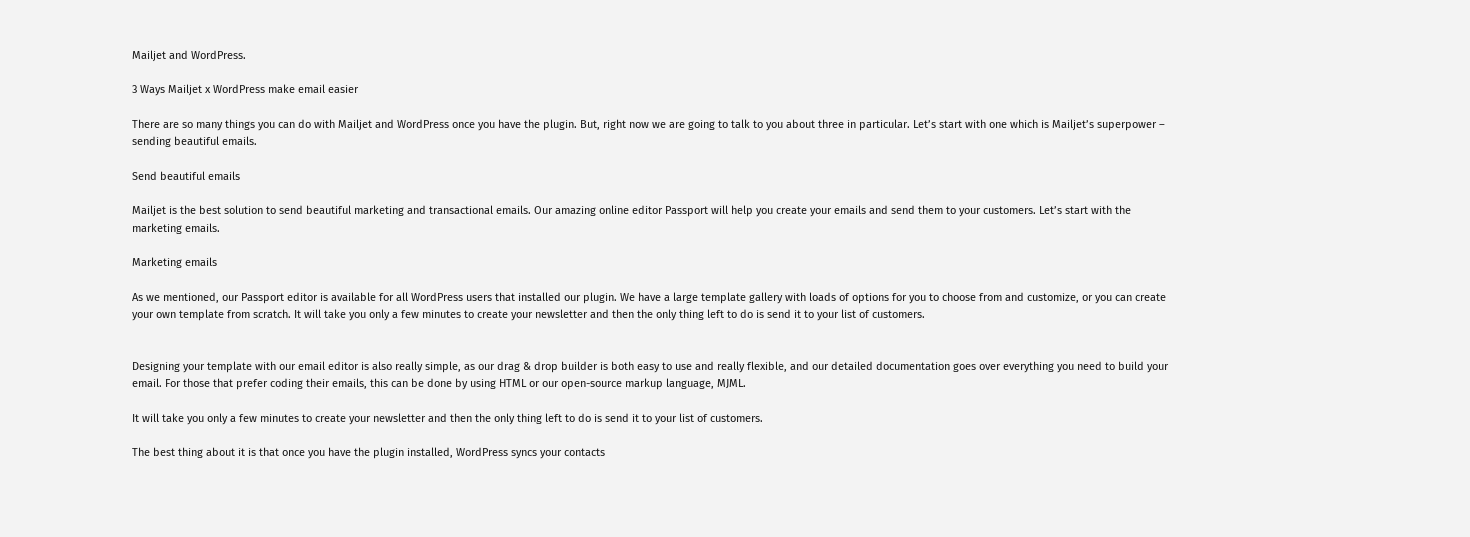Mailjet and WordPress.

3 Ways Mailjet x WordPress make email easier

There are so many things you can do with Mailjet and WordPress once you have the plugin. But, right now we are going to talk to you about three in particular. Let’s start with one which is Mailjet’s superpower – sending beautiful emails.

Send beautiful emails

Mailjet is the best solution to send beautiful marketing and transactional emails. Our amazing online editor Passport will help you create your emails and send them to your customers. Let’s start with the marketing emails.

Marketing emails

As we mentioned, our Passport editor is available for all WordPress users that installed our plugin. We have a large template gallery with loads of options for you to choose from and customize, or you can create your own template from scratch. It will take you only a few minutes to create your newsletter and then the only thing left to do is send it to your list of customers.


Designing your template with our email editor is also really simple, as our drag & drop builder is both easy to use and really flexible, and our detailed documentation goes over everything you need to build your email. For those that prefer coding their emails, this can be done by using HTML or our open-source markup language, MJML.

It will take you only a few minutes to create your newsletter and then the only thing left to do is send it to your list of customers.

The best thing about it is that once you have the plugin installed, WordPress syncs your contacts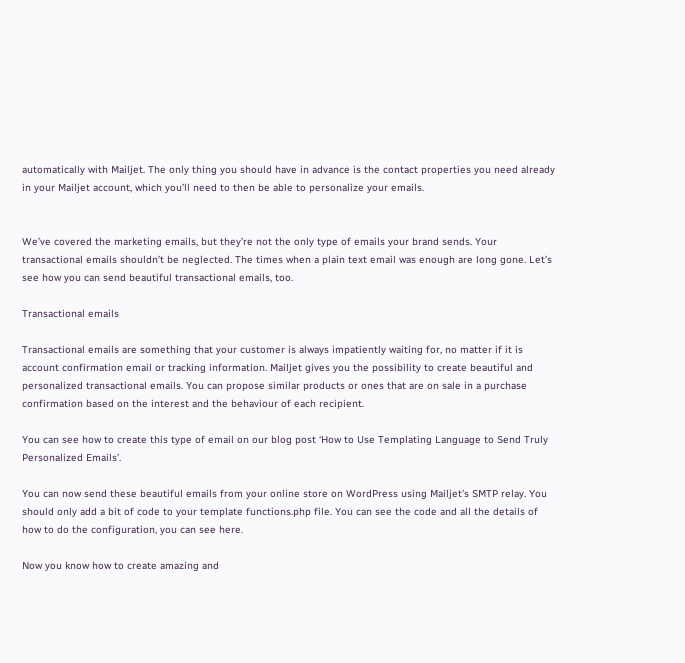automatically with Mailjet. The only thing you should have in advance is the contact properties you need already in your Mailjet account, which you’ll need to then be able to personalize your emails.


We’ve covered the marketing emails, but they’re not the only type of emails your brand sends. Your transactional emails shouldn’t be neglected. The times when a plain text email was enough are long gone. Let’s see how you can send beautiful transactional emails, too.

Transactional emails

Transactional emails are something that your customer is always impatiently waiting for, no matter if it is account confirmation email or tracking information. Mailjet gives you the possibility to create beautiful and personalized transactional emails. You can propose similar products or ones that are on sale in a purchase confirmation based on the interest and the behaviour of each recipient.

You can see how to create this type of email on our blog post ‘How to Use Templating Language to Send Truly Personalized Emails’.

You can now send these beautiful emails from your online store on WordPress using Mailjet’s SMTP relay. You should only add a bit of code to your template functions.php file. You can see the code and all the details of how to do the configuration, you can see here.

Now you know how to create amazing and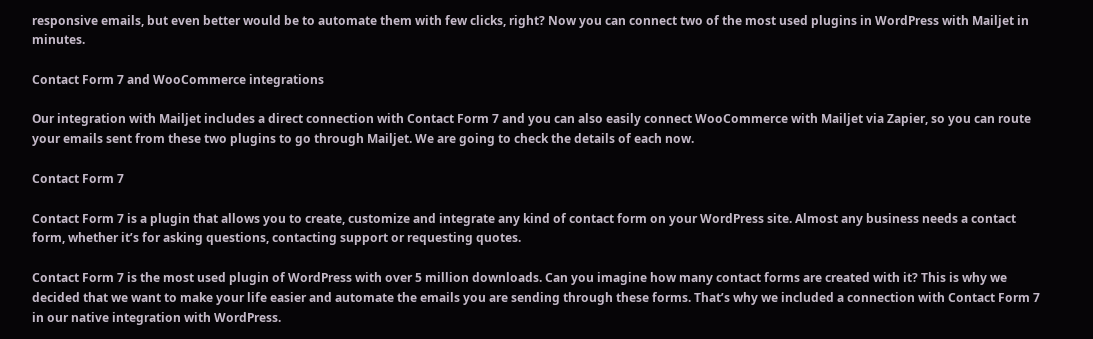responsive emails, but even better would be to automate them with few clicks, right? Now you can connect two of the most used plugins in WordPress with Mailjet in minutes.

Contact Form 7 and WooCommerce integrations

Our integration with Mailjet includes a direct connection with Contact Form 7 and you can also easily connect WooCommerce with Mailjet via Zapier, so you can route your emails sent from these two plugins to go through Mailjet. We are going to check the details of each now.

Contact Form 7

Contact Form 7 is a plugin that allows you to create, customize and integrate any kind of contact form on your WordPress site. Almost any business needs a contact form, whether it’s for asking questions, contacting support or requesting quotes.

Contact Form 7 is the most used plugin of WordPress with over 5 million downloads. Can you imagine how many contact forms are created with it? This is why we decided that we want to make your life easier and automate the emails you are sending through these forms. That’s why we included a connection with Contact Form 7 in our native integration with WordPress.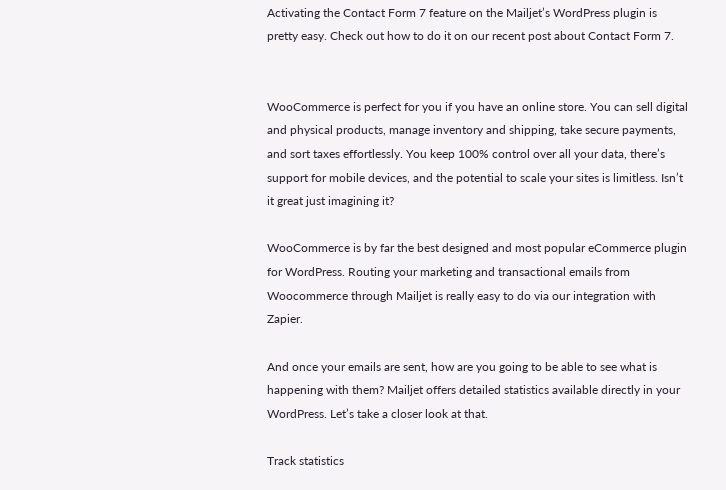Activating the Contact Form 7 feature on the Mailjet’s WordPress plugin is pretty easy. Check out how to do it on our recent post about Contact Form 7.


WooCommerce is perfect for you if you have an online store. You can sell digital and physical products, manage inventory and shipping, take secure payments, and sort taxes effortlessly. You keep 100% control over all your data, there’s support for mobile devices, and the potential to scale your sites is limitless. Isn’t it great just imagining it?

WooCommerce is by far the best designed and most popular eCommerce plugin for WordPress. Routing your marketing and transactional emails from Woocommerce through Mailjet is really easy to do via our integration with Zapier.

And once your emails are sent, how are you going to be able to see what is happening with them? Mailjet offers detailed statistics available directly in your WordPress. Let’s take a closer look at that.

Track statistics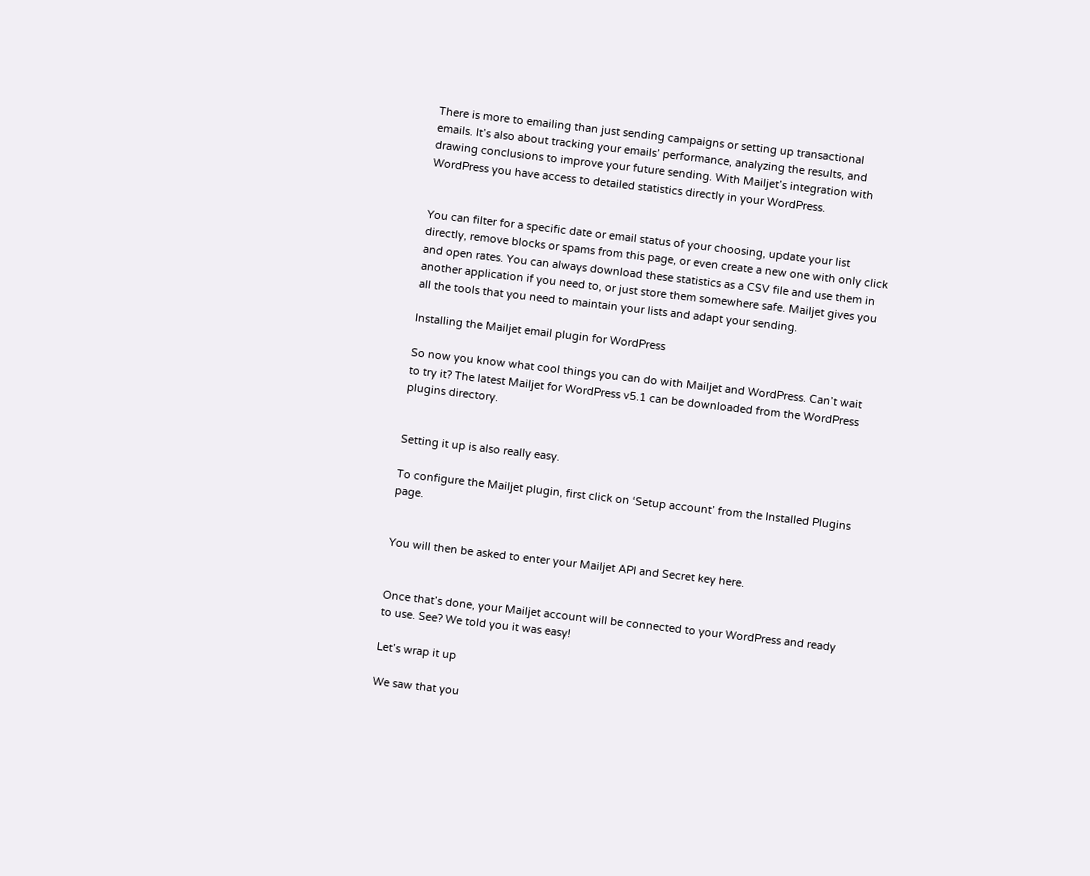There is more to emailing than just sending campaigns or setting up transactional emails. It’s also about tracking your emails’ performance, analyzing the results, and drawing conclusions to improve your future sending. With Mailjet’s integration with WordPress you have access to detailed statistics directly in your WordPress.


You can filter for a specific date or email status of your choosing, update your list directly, remove blocks or spams from this page, or even create a new one with only click and open rates. You can always download these statistics as a CSV file and use them in another application if you need to, or just store them somewhere safe. Mailjet gives you all the tools that you need to maintain your lists and adapt your sending.

Installing the Mailjet email plugin for WordPress

So now you know what cool things you can do with Mailjet and WordPress. Can’t wait to try it? The latest Mailjet for WordPress v5.1 can be downloaded from the WordPress plugins directory.


Setting it up is also really easy.

To configure the Mailjet plugin, first click on ‘Setup account’ from the Installed Plugins page.


You will then be asked to enter your Mailjet API and Secret key here.


Once that’s done, your Mailjet account will be connected to your WordPress and ready to use. See? We told you it was easy!

Let’s wrap it up

We saw that you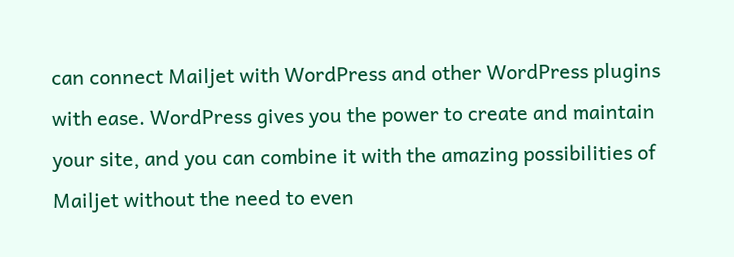can connect Mailjet with WordPress and other WordPress plugins with ease. WordPress gives you the power to create and maintain your site, and you can combine it with the amazing possibilities of Mailjet without the need to even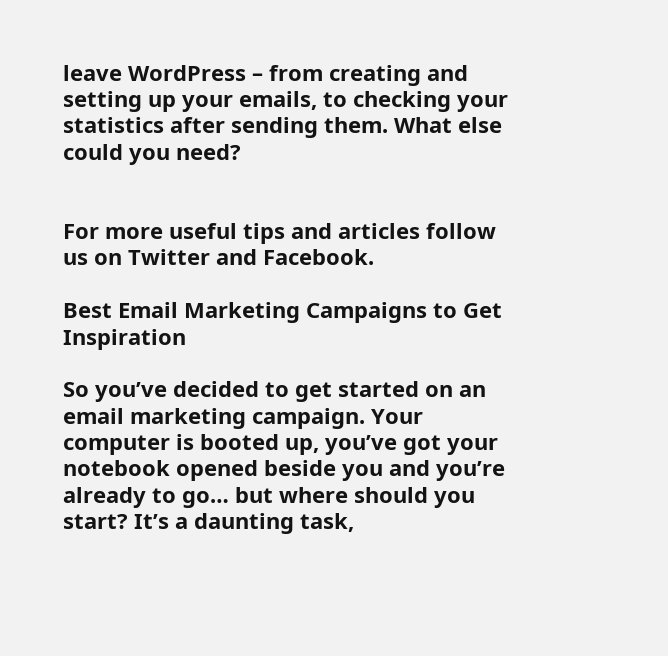leave WordPress – from creating and setting up your emails, to checking your statistics after sending them. What else could you need?


For more useful tips and articles follow us on Twitter and Facebook.

Best Email Marketing Campaigns to Get Inspiration

So you’ve decided to get started on an email marketing campaign. Your computer is booted up, you’ve got your notebook opened beside you and you’re already to go… but where should you start? It’s a daunting task,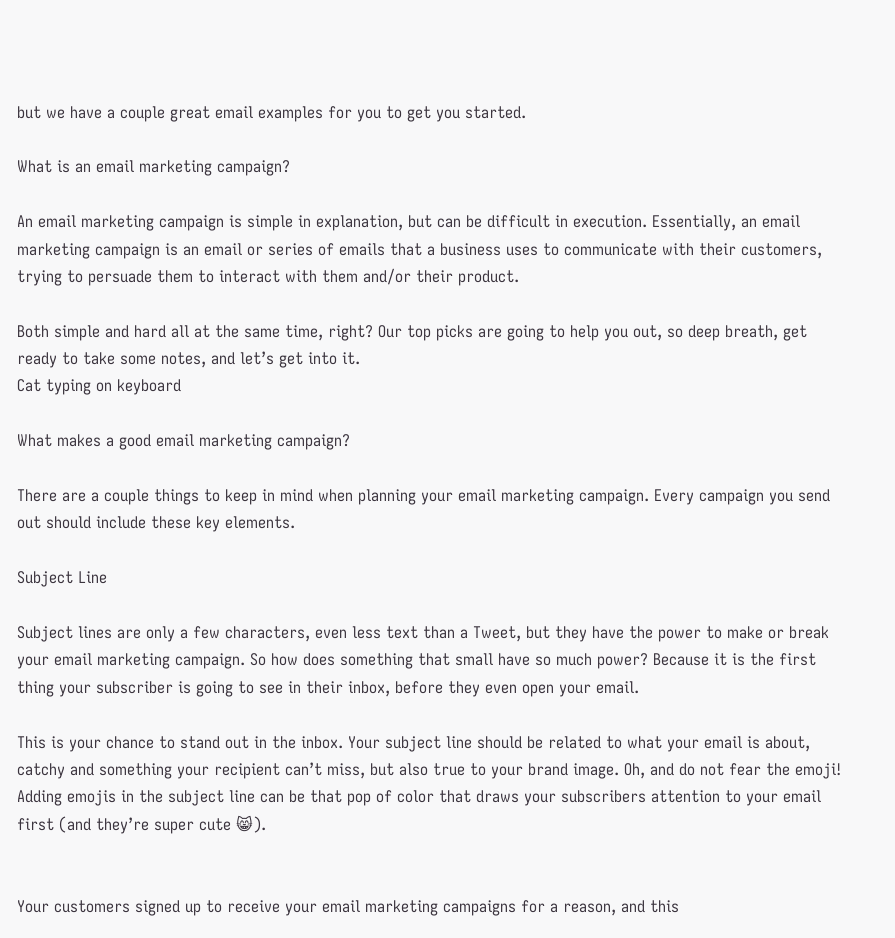but we have a couple great email examples for you to get you started.

What is an email marketing campaign?

An email marketing campaign is simple in explanation, but can be difficult in execution. Essentially, an email marketing campaign is an email or series of emails that a business uses to communicate with their customers, trying to persuade them to interact with them and/or their product.

Both simple and hard all at the same time, right? Our top picks are going to help you out, so deep breath, get ready to take some notes, and let’s get into it.
Cat typing on keyboard

What makes a good email marketing campaign?

There are a couple things to keep in mind when planning your email marketing campaign. Every campaign you send out should include these key elements.

Subject Line

Subject lines are only a few characters, even less text than a Tweet, but they have the power to make or break your email marketing campaign. So how does something that small have so much power? Because it is the first thing your subscriber is going to see in their inbox, before they even open your email.

This is your chance to stand out in the inbox. Your subject line should be related to what your email is about, catchy and something your recipient can’t miss, but also true to your brand image. Oh, and do not fear the emoji! Adding emojis in the subject line can be that pop of color that draws your subscribers attention to your email first (and they’re super cute 😸).


Your customers signed up to receive your email marketing campaigns for a reason, and this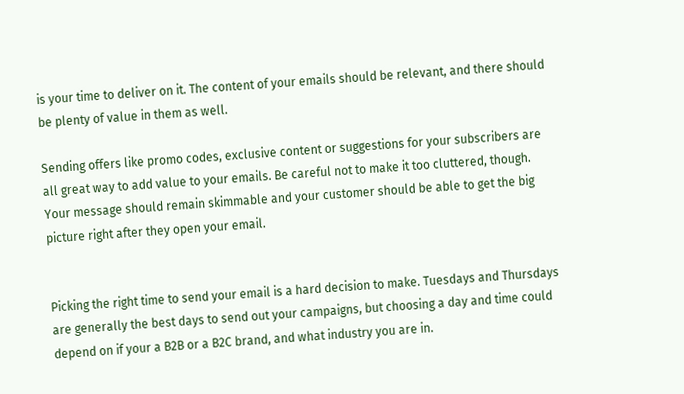is your time to deliver on it. The content of your emails should be relevant, and there should be plenty of value in them as well.

Sending offers like promo codes, exclusive content or suggestions for your subscribers are all great way to add value to your emails. Be careful not to make it too cluttered, though. Your message should remain skimmable and your customer should be able to get the big picture right after they open your email.


Picking the right time to send your email is a hard decision to make. Tuesdays and Thursdays are generally the best days to send out your campaigns, but choosing a day and time could depend on if your a B2B or a B2C brand, and what industry you are in.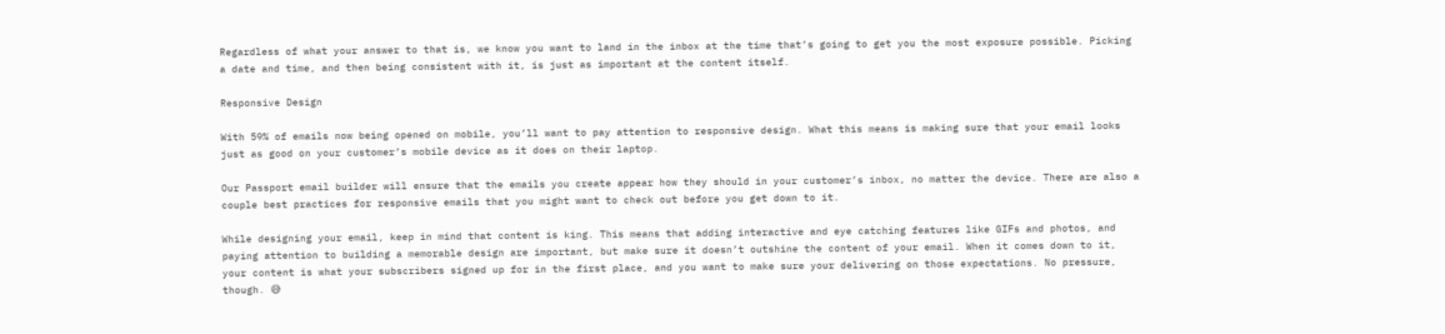Regardless of what your answer to that is, we know you want to land in the inbox at the time that’s going to get you the most exposure possible. Picking a date and time, and then being consistent with it, is just as important at the content itself.

Responsive Design

With 59% of emails now being opened on mobile, you’ll want to pay attention to responsive design. What this means is making sure that your email looks just as good on your customer’s mobile device as it does on their laptop.

Our Passport email builder will ensure that the emails you create appear how they should in your customer’s inbox, no matter the device. There are also a couple best practices for responsive emails that you might want to check out before you get down to it.

While designing your email, keep in mind that content is king. This means that adding interactive and eye catching features like GIFs and photos, and paying attention to building a memorable design are important, but make sure it doesn’t outshine the content of your email. When it comes down to it, your content is what your subscribers signed up for in the first place, and you want to make sure your delivering on those expectations. No pressure, though. 😅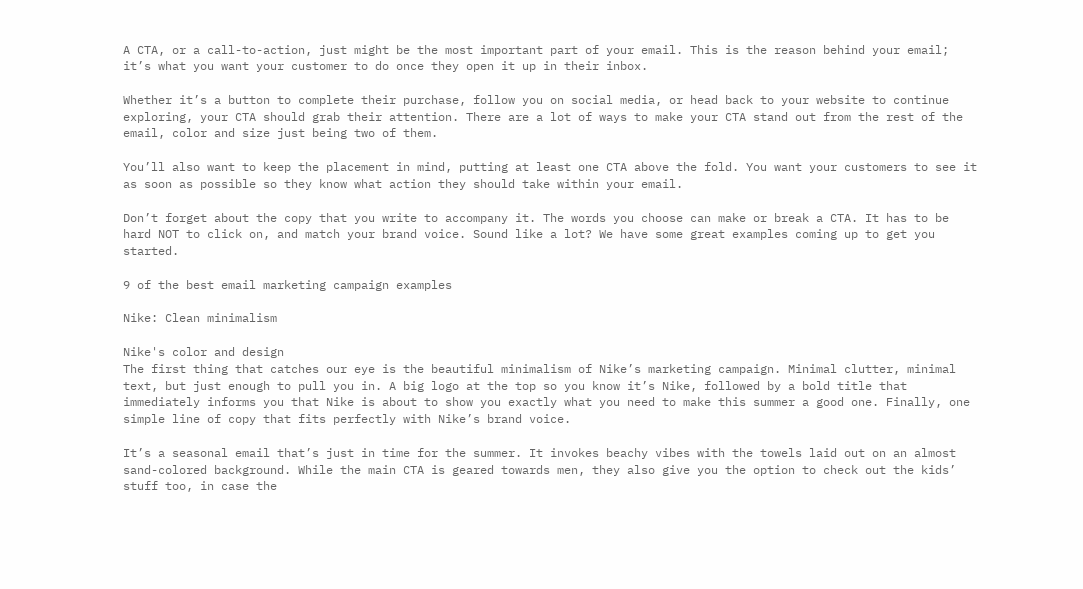A CTA, or a call-to-action, just might be the most important part of your email. This is the reason behind your email; it’s what you want your customer to do once they open it up in their inbox.

Whether it’s a button to complete their purchase, follow you on social media, or head back to your website to continue exploring, your CTA should grab their attention. There are a lot of ways to make your CTA stand out from the rest of the email, color and size just being two of them.

You’ll also want to keep the placement in mind, putting at least one CTA above the fold. You want your customers to see it as soon as possible so they know what action they should take within your email.

Don’t forget about the copy that you write to accompany it. The words you choose can make or break a CTA. It has to be hard NOT to click on, and match your brand voice. Sound like a lot? We have some great examples coming up to get you started.

9 of the best email marketing campaign examples

Nike: Clean minimalism

Nike's color and design
The first thing that catches our eye is the beautiful minimalism of Nike’s marketing campaign. Minimal clutter, minimal text, but just enough to pull you in. A big logo at the top so you know it’s Nike, followed by a bold title that immediately informs you that Nike is about to show you exactly what you need to make this summer a good one. Finally, one simple line of copy that fits perfectly with Nike’s brand voice.

It’s a seasonal email that’s just in time for the summer. It invokes beachy vibes with the towels laid out on an almost sand-colored background. While the main CTA is geared towards men, they also give you the option to check out the kids’ stuff too, in case the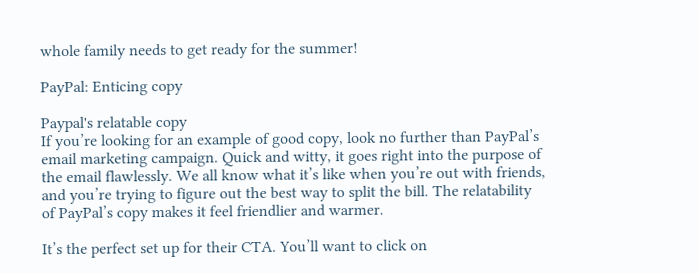whole family needs to get ready for the summer!

PayPal: Enticing copy

Paypal's relatable copy
If you’re looking for an example of good copy, look no further than PayPal’s email marketing campaign. Quick and witty, it goes right into the purpose of the email flawlessly. We all know what it’s like when you’re out with friends, and you’re trying to figure out the best way to split the bill. The relatability of PayPal’s copy makes it feel friendlier and warmer.

It’s the perfect set up for their CTA. You’ll want to click on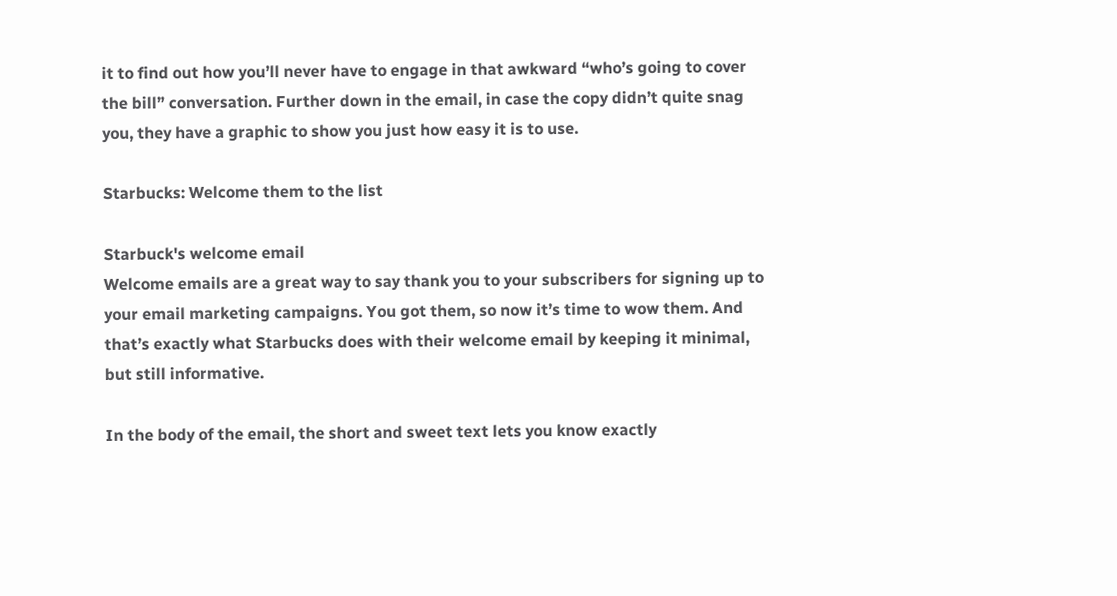it to find out how you’ll never have to engage in that awkward “who’s going to cover the bill” conversation. Further down in the email, in case the copy didn’t quite snag you, they have a graphic to show you just how easy it is to use.

Starbucks: Welcome them to the list

Starbuck's welcome email
Welcome emails are a great way to say thank you to your subscribers for signing up to your email marketing campaigns. You got them, so now it’s time to wow them. And that’s exactly what Starbucks does with their welcome email by keeping it minimal, but still informative.

In the body of the email, the short and sweet text lets you know exactly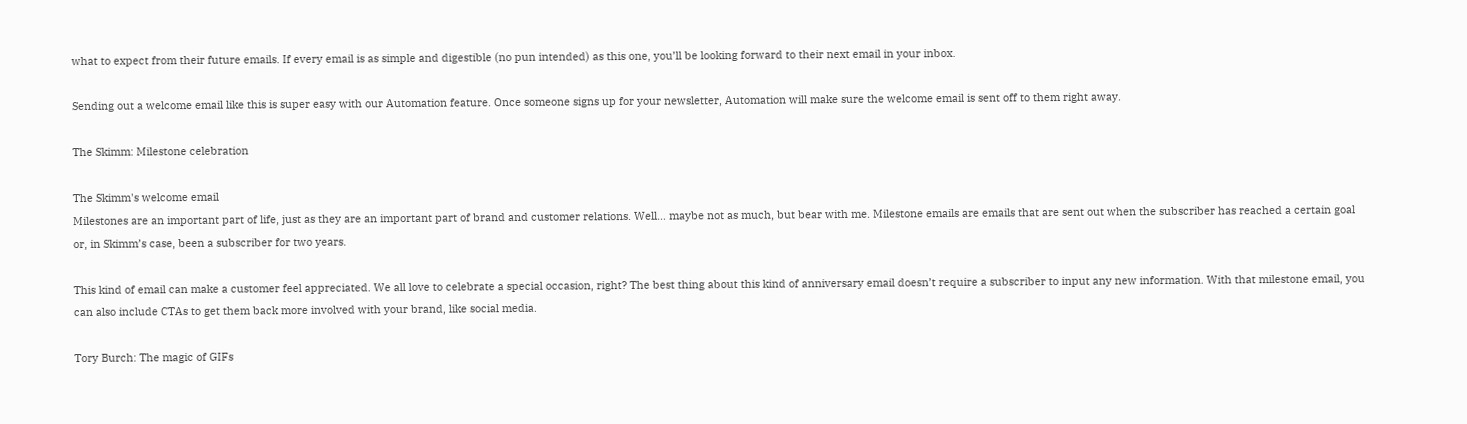what to expect from their future emails. If every email is as simple and digestible (no pun intended) as this one, you’ll be looking forward to their next email in your inbox.

Sending out a welcome email like this is super easy with our Automation feature. Once someone signs up for your newsletter, Automation will make sure the welcome email is sent off to them right away.

The Skimm: Milestone celebration

The Skimm's welcome email
Milestones are an important part of life, just as they are an important part of brand and customer relations. Well… maybe not as much, but bear with me. Milestone emails are emails that are sent out when the subscriber has reached a certain goal or, in Skimm’s case, been a subscriber for two years.

This kind of email can make a customer feel appreciated. We all love to celebrate a special occasion, right? The best thing about this kind of anniversary email doesn’t require a subscriber to input any new information. With that milestone email, you can also include CTAs to get them back more involved with your brand, like social media.

Tory Burch: The magic of GIFs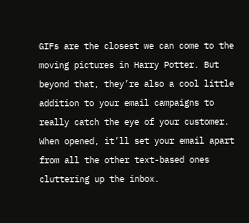GIFs are the closest we can come to the moving pictures in Harry Potter. But beyond that, they’re also a cool little addition to your email campaigns to really catch the eye of your customer. When opened, it’ll set your email apart from all the other text-based ones cluttering up the inbox.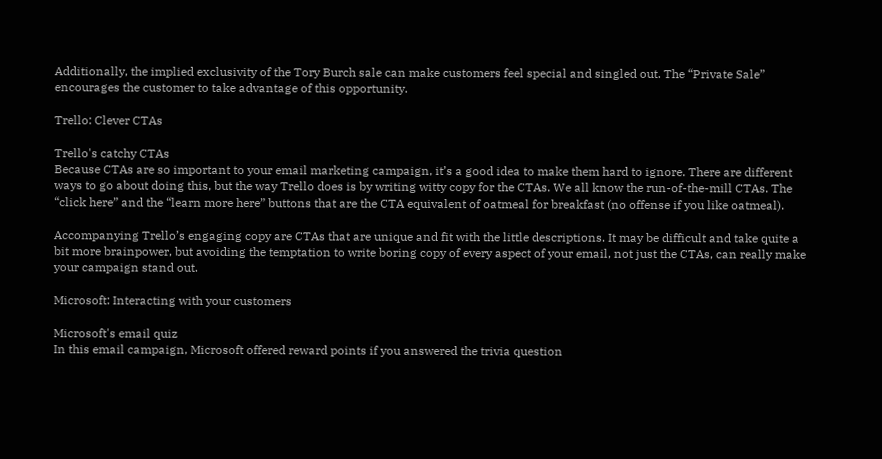Additionally, the implied exclusivity of the Tory Burch sale can make customers feel special and singled out. The “Private Sale” encourages the customer to take advantage of this opportunity.

Trello: Clever CTAs

Trello's catchy CTAs
Because CTAs are so important to your email marketing campaign, it’s a good idea to make them hard to ignore. There are different ways to go about doing this, but the way Trello does is by writing witty copy for the CTAs. We all know the run-of-the-mill CTAs. The “click here” and the “learn more here” buttons that are the CTA equivalent of oatmeal for breakfast (no offense if you like oatmeal).

Accompanying Trello’s engaging copy are CTAs that are unique and fit with the little descriptions. It may be difficult and take quite a bit more brainpower, but avoiding the temptation to write boring copy of every aspect of your email, not just the CTAs, can really make your campaign stand out.

Microsoft: Interacting with your customers

Microsoft's email quiz
In this email campaign, Microsoft offered reward points if you answered the trivia question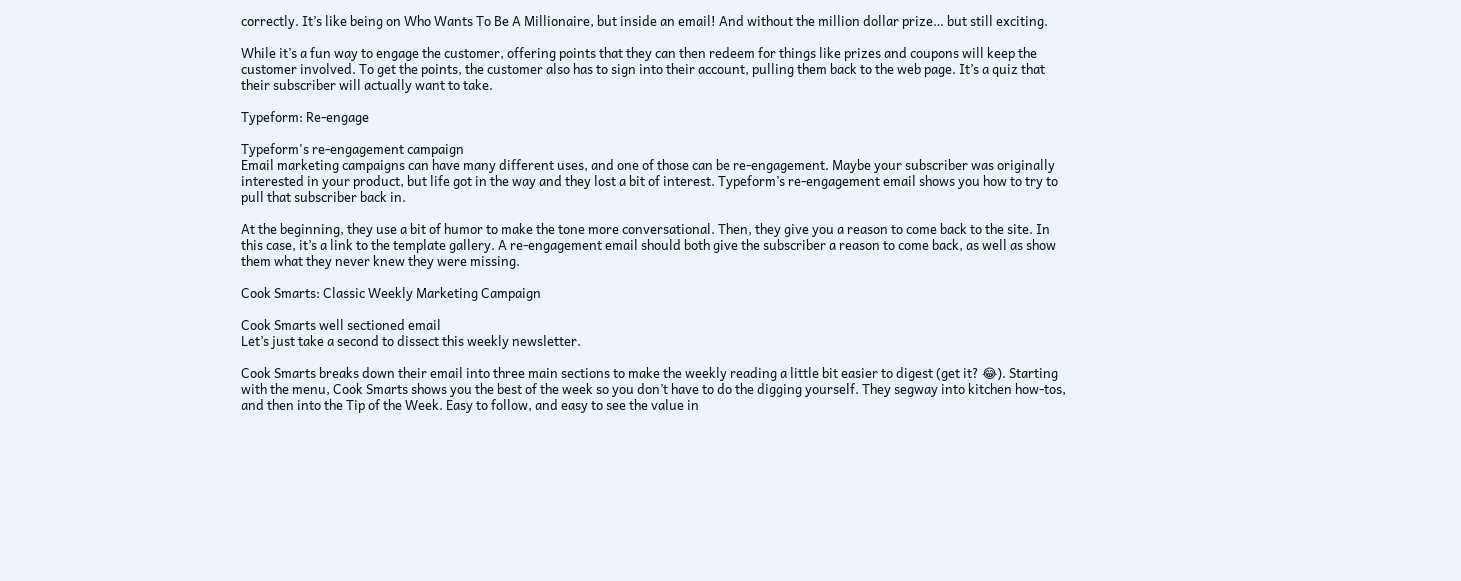correctly. It’s like being on Who Wants To Be A Millionaire, but inside an email! And without the million dollar prize… but still exciting.

While it’s a fun way to engage the customer, offering points that they can then redeem for things like prizes and coupons will keep the customer involved. To get the points, the customer also has to sign into their account, pulling them back to the web page. It’s a quiz that their subscriber will actually want to take.

Typeform: Re-engage

Typeform's re-engagement campaign
Email marketing campaigns can have many different uses, and one of those can be re-engagement. Maybe your subscriber was originally interested in your product, but life got in the way and they lost a bit of interest. Typeform’s re-engagement email shows you how to try to pull that subscriber back in.

At the beginning, they use a bit of humor to make the tone more conversational. Then, they give you a reason to come back to the site. In this case, it’s a link to the template gallery. A re-engagement email should both give the subscriber a reason to come back, as well as show them what they never knew they were missing.

Cook Smarts: Classic Weekly Marketing Campaign

Cook Smarts well sectioned email
Let’s just take a second to dissect this weekly newsletter.

Cook Smarts breaks down their email into three main sections to make the weekly reading a little bit easier to digest (get it? 😂). Starting with the menu, Cook Smarts shows you the best of the week so you don’t have to do the digging yourself. They segway into kitchen how-tos, and then into the Tip of the Week. Easy to follow, and easy to see the value in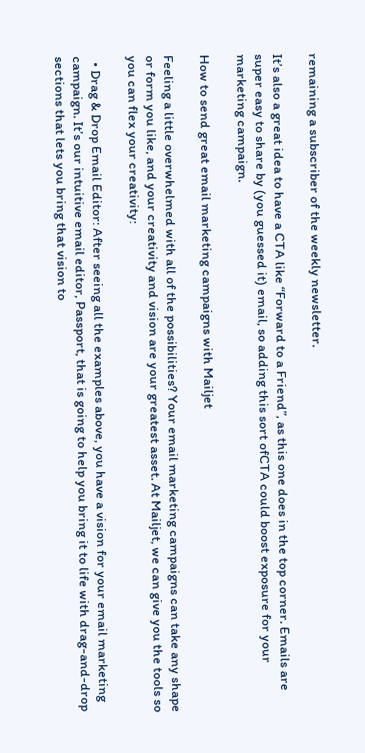remaining a subscriber of the weekly newsletter.

It’s also a great idea to have a CTA like “Forward to a Friend”, as this one does in the top corner. Emails are super easy to share by (you guessed it) email, so adding this sort ofCTA could boost exposure for your marketing campaign.

How to send great email marketing campaigns with Mailjet

Feeling a little overwhelmed with all of the possibilities? Your email marketing campaigns can take any shape or form you like, and your creativity and vision are your greatest asset. At Mailjet, we can give you the tools so you can flex your creativity:

  • Drag & Drop Email Editor: After seeing all the examples above, you have a vision for your email marketing campaign. It’s our intuitive email editor, Passport, that is going to help you bring it to life with drag-and-drop sections that lets you bring that vision to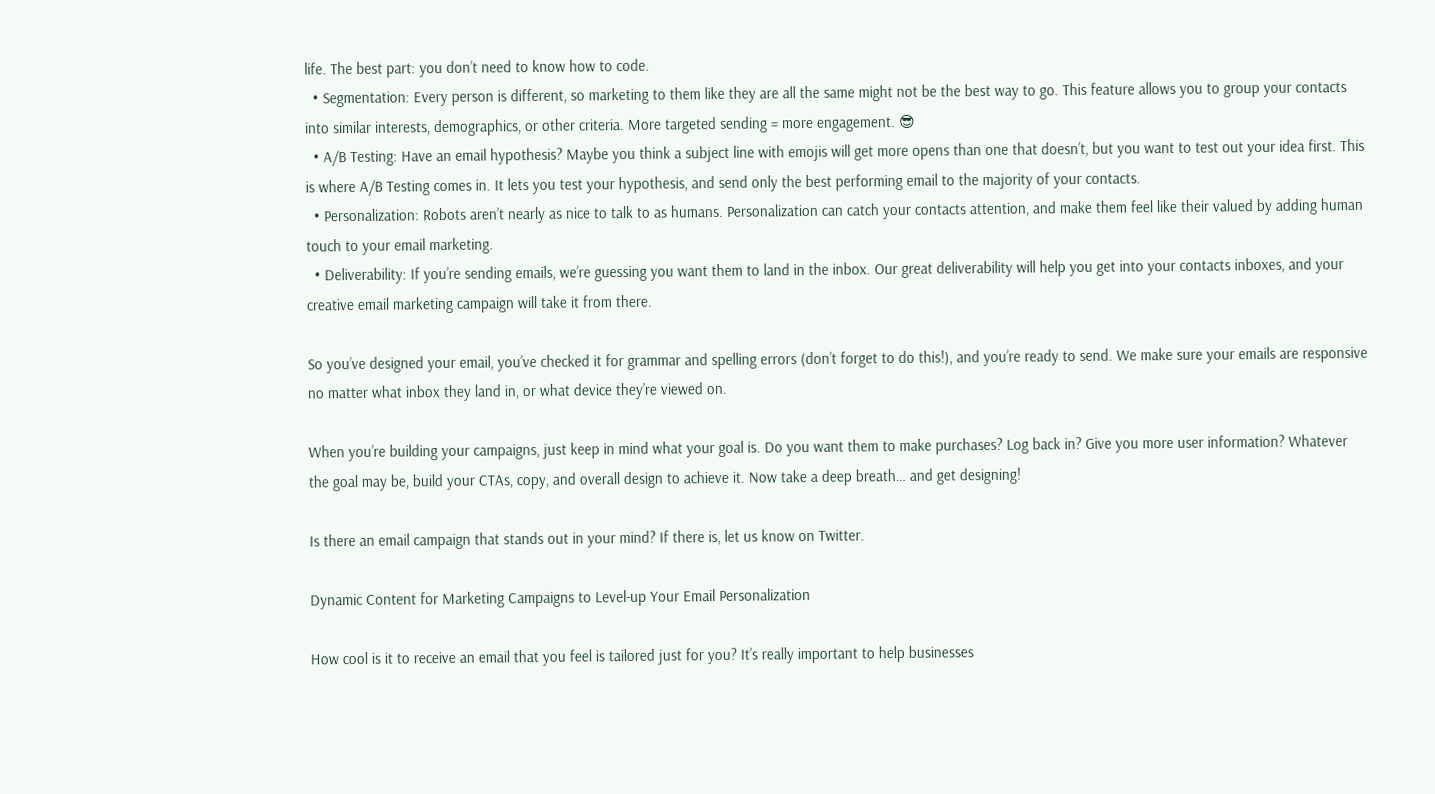life. The best part: you don’t need to know how to code.
  • Segmentation: Every person is different, so marketing to them like they are all the same might not be the best way to go. This feature allows you to group your contacts into similar interests, demographics, or other criteria. More targeted sending = more engagement. 😎
  • A/B Testing: Have an email hypothesis? Maybe you think a subject line with emojis will get more opens than one that doesn’t, but you want to test out your idea first. This is where A/B Testing comes in. It lets you test your hypothesis, and send only the best performing email to the majority of your contacts.
  • Personalization: Robots aren’t nearly as nice to talk to as humans. Personalization can catch your contacts attention, and make them feel like their valued by adding human touch to your email marketing.
  • Deliverability: If you’re sending emails, we’re guessing you want them to land in the inbox. Our great deliverability will help you get into your contacts inboxes, and your creative email marketing campaign will take it from there.

So you’ve designed your email, you’ve checked it for grammar and spelling errors (don’t forget to do this!), and you’re ready to send. We make sure your emails are responsive no matter what inbox they land in, or what device they’re viewed on.

When you’re building your campaigns, just keep in mind what your goal is. Do you want them to make purchases? Log back in? Give you more user information? Whatever the goal may be, build your CTAs, copy, and overall design to achieve it. Now take a deep breath… and get designing!

Is there an email campaign that stands out in your mind? If there is, let us know on Twitter.

Dynamic Content for Marketing Campaigns to Level-up Your Email Personalization

How cool is it to receive an email that you feel is tailored just for you? It’s really important to help businesses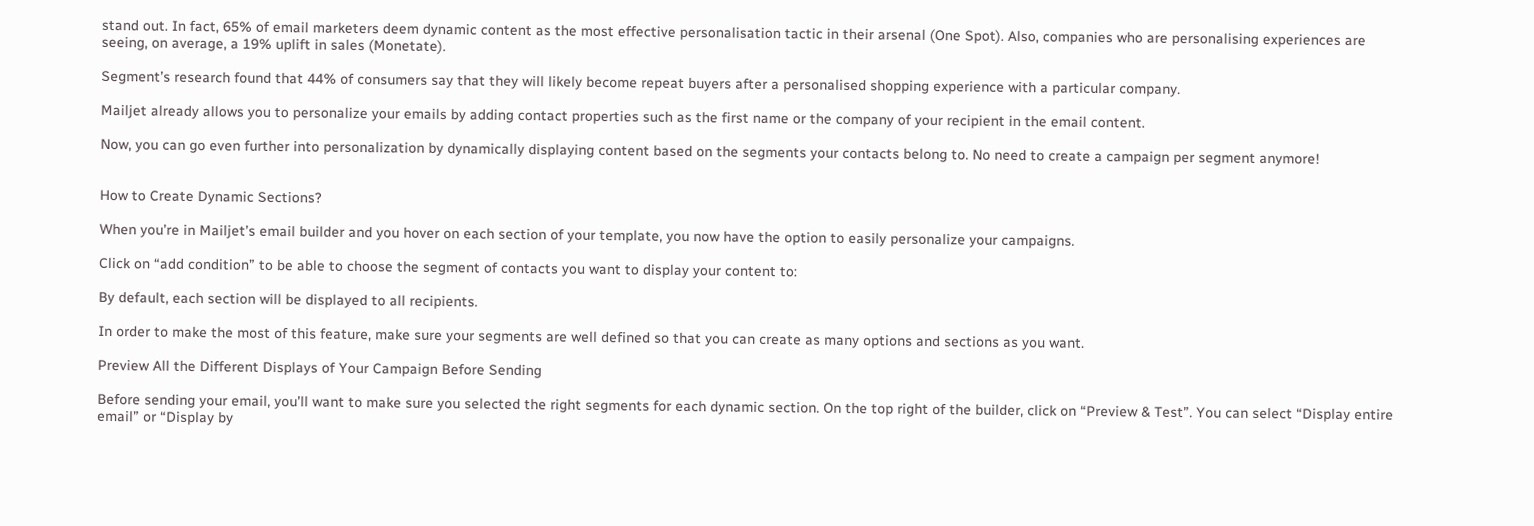stand out. In fact, 65% of email marketers deem dynamic content as the most effective personalisation tactic in their arsenal (One Spot). Also, companies who are personalising experiences are seeing, on average, a 19% uplift in sales (Monetate).

Segment’s research found that 44% of consumers say that they will likely become repeat buyers after a personalised shopping experience with a particular company.

Mailjet already allows you to personalize your emails by adding contact properties such as the first name or the company of your recipient in the email content.

Now, you can go even further into personalization by dynamically displaying content based on the segments your contacts belong to. No need to create a campaign per segment anymore!


How to Create Dynamic Sections?

When you’re in Mailjet’s email builder and you hover on each section of your template, you now have the option to easily personalize your campaigns.

Click on “add condition” to be able to choose the segment of contacts you want to display your content to:

By default, each section will be displayed to all recipients.

In order to make the most of this feature, make sure your segments are well defined so that you can create as many options and sections as you want.

Preview All the Different Displays of Your Campaign Before Sending

Before sending your email, you’ll want to make sure you selected the right segments for each dynamic section. On the top right of the builder, click on “Preview & Test”. You can select “Display entire email” or “Display by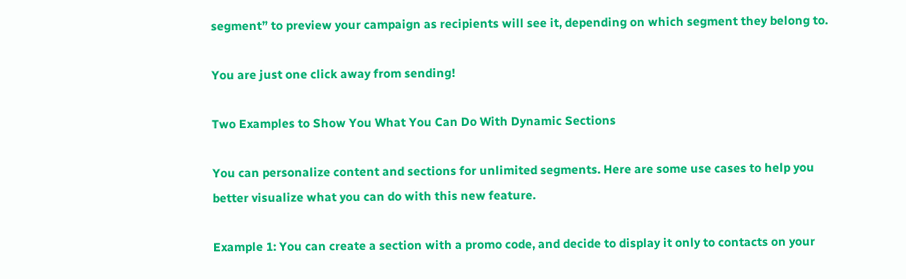segment” to preview your campaign as recipients will see it, depending on which segment they belong to.

You are just one click away from sending!

Two Examples to Show You What You Can Do With Dynamic Sections

You can personalize content and sections for unlimited segments. Here are some use cases to help you better visualize what you can do with this new feature.

Example 1: You can create a section with a promo code, and decide to display it only to contacts on your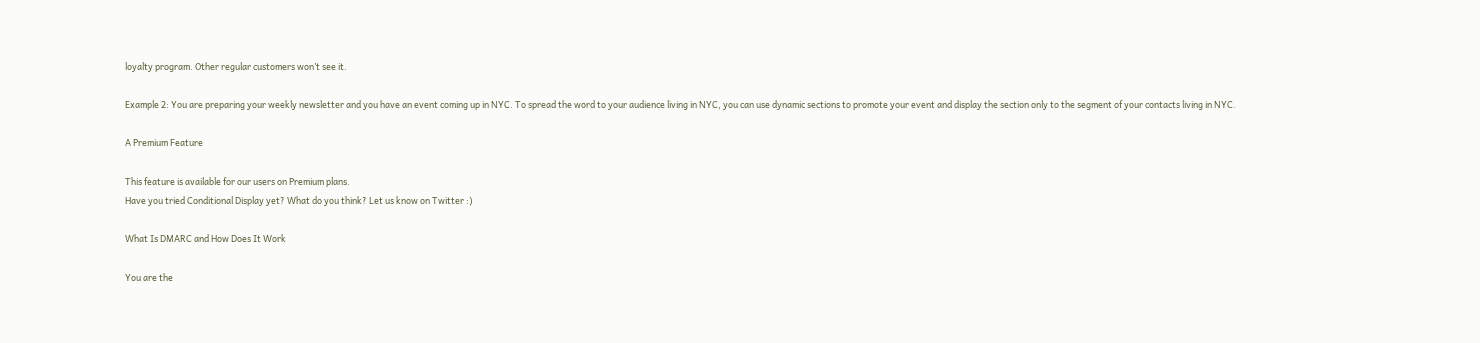loyalty program. Other regular customers won’t see it.

Example 2: You are preparing your weekly newsletter and you have an event coming up in NYC. To spread the word to your audience living in NYC, you can use dynamic sections to promote your event and display the section only to the segment of your contacts living in NYC.

A Premium Feature

This feature is available for our users on Premium plans.
Have you tried Conditional Display yet? What do you think? Let us know on Twitter :)

What Is DMARC and How Does It Work

You are the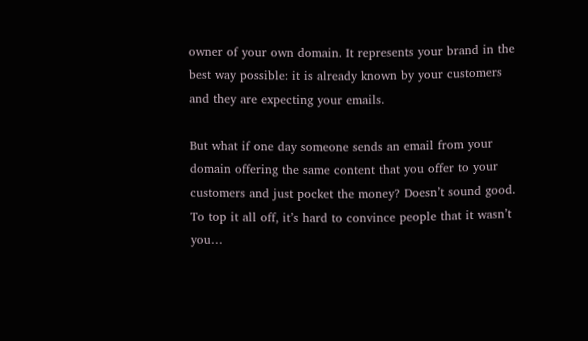owner of your own domain. It represents your brand in the best way possible: it is already known by your customers and they are expecting your emails.

But what if one day someone sends an email from your domain offering the same content that you offer to your customers and just pocket the money? Doesn’t sound good. To top it all off, it’s hard to convince people that it wasn’t you…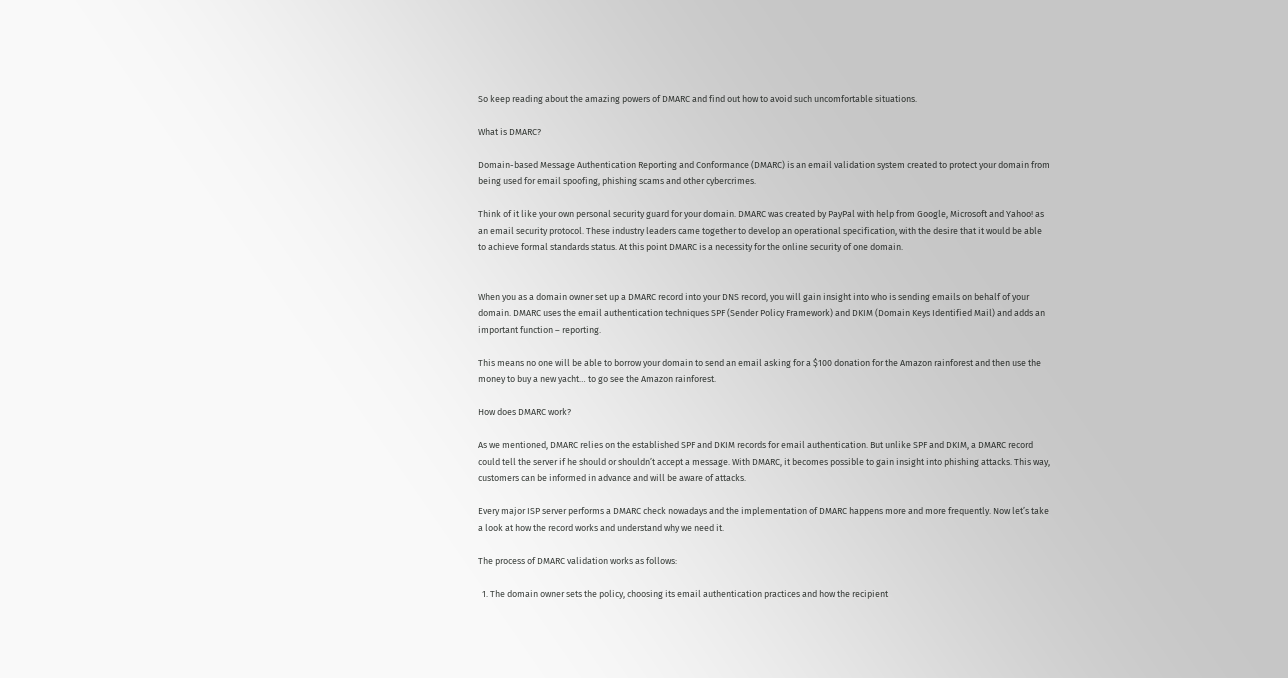So keep reading about the amazing powers of DMARC and find out how to avoid such uncomfortable situations.

What is DMARC?

Domain-based Message Authentication Reporting and Conformance (DMARC) is an email validation system created to protect your domain from being used for email spoofing, phishing scams and other cybercrimes.

Think of it like your own personal security guard for your domain. DMARC was created by PayPal with help from Google, Microsoft and Yahoo! as an email security protocol. These industry leaders came together to develop an operational specification, with the desire that it would be able to achieve formal standards status. At this point DMARC is a necessity for the online security of one domain.


When you as a domain owner set up a DMARC record into your DNS record, you will gain insight into who is sending emails on behalf of your domain. DMARC uses the email authentication techniques SPF (Sender Policy Framework) and DKIM (Domain Keys Identified Mail) and adds an important function – reporting.

This means no one will be able to borrow your domain to send an email asking for a $100 donation for the Amazon rainforest and then use the money to buy a new yacht… to go see the Amazon rainforest.

How does DMARC work?

As we mentioned, DMARC relies on the established SPF and DKIM records for email authentication. But unlike SPF and DKIM, a DMARC record could tell the server if he should or shouldn’t accept a message. With DMARC, it becomes possible to gain insight into phishing attacks. This way, customers can be informed in advance and will be aware of attacks.

Every major ISP server performs a DMARC check nowadays and the implementation of DMARC happens more and more frequently. Now let’s take a look at how the record works and understand why we need it.

The process of DMARC validation works as follows:

  1. The domain owner sets the policy, choosing its email authentication practices and how the recipient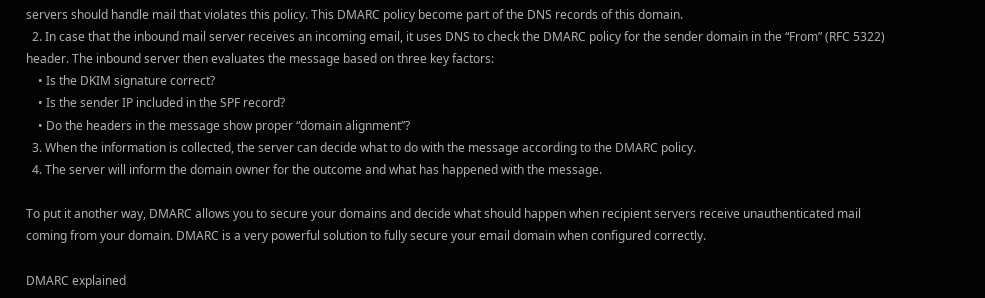servers should handle mail that violates this policy. This DMARC policy become part of the DNS records of this domain.
  2. In case that the inbound mail server receives an incoming email, it uses DNS to check the DMARC policy for the sender domain in the “From” (RFC 5322) header. The inbound server then evaluates the message based on three key factors:
    • Is the DKIM signature correct?
    • Is the sender IP included in the SPF record?
    • Do the headers in the message show proper “domain alignment”?
  3. When the information is collected, the server can decide what to do with the message according to the DMARC policy.
  4. The server will inform the domain owner for the outcome and what has happened with the message.

To put it another way, DMARC allows you to secure your domains and decide what should happen when recipient servers receive unauthenticated mail coming from your domain. DMARC is a very powerful solution to fully secure your email domain when configured correctly.

DMARC explained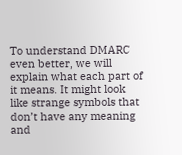To understand DMARC even better, we will explain what each part of it means. It might look like strange symbols that don’t have any meaning and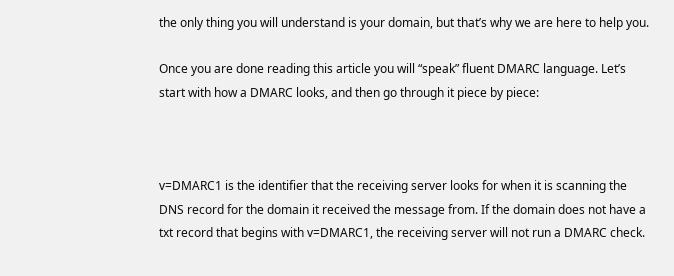the only thing you will understand is your domain, but that’s why we are here to help you.

Once you are done reading this article you will “speak” fluent DMARC language. Let’s start with how a DMARC looks, and then go through it piece by piece:



v=DMARC1 is the identifier that the receiving server looks for when it is scanning the DNS record for the domain it received the message from. If the domain does not have a txt record that begins with v=DMARC1, the receiving server will not run a DMARC check.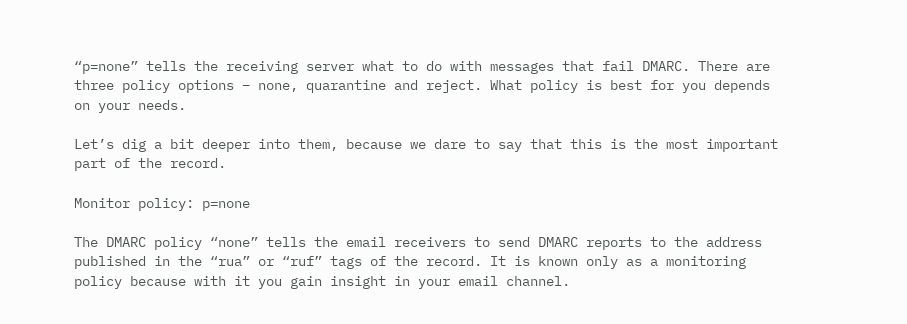“p=none” tells the receiving server what to do with messages that fail DMARC. There are three policy options – none, quarantine and reject. What policy is best for you depends on your needs.

Let’s dig a bit deeper into them, because we dare to say that this is the most important part of the record.

Monitor policy: p=none

The DMARC policy “none” tells the email receivers to send DMARC reports to the address published in the “rua” or “ruf” tags of the record. It is known only as a monitoring policy because with it you gain insight in your email channel.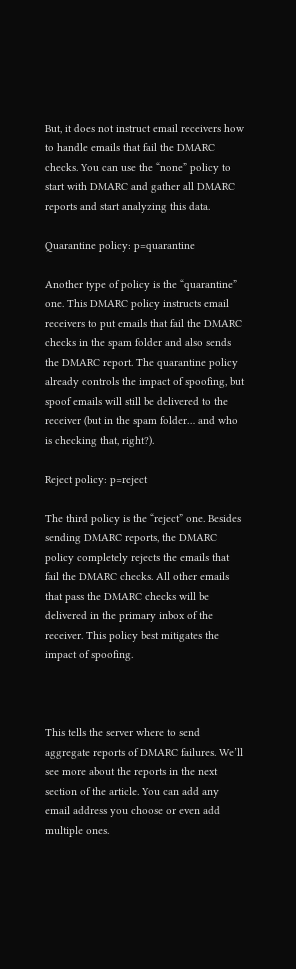But, it does not instruct email receivers how to handle emails that fail the DMARC checks. You can use the “none” policy to start with DMARC and gather all DMARC reports and start analyzing this data.

Quarantine policy: p=quarantine

Another type of policy is the “quarantine” one. This DMARC policy instructs email receivers to put emails that fail the DMARC checks in the spam folder and also sends the DMARC report. The quarantine policy already controls the impact of spoofing, but spoof emails will still be delivered to the receiver (but in the spam folder… and who is checking that, right?).

Reject policy: p=reject

The third policy is the “reject” one. Besides sending DMARC reports, the DMARC policy completely rejects the emails that fail the DMARC checks. All other emails that pass the DMARC checks will be delivered in the primary inbox of the receiver. This policy best mitigates the impact of spoofing.



This tells the server where to send aggregate reports of DMARC failures. We’ll see more about the reports in the next section of the article. You can add any email address you choose or even add multiple ones.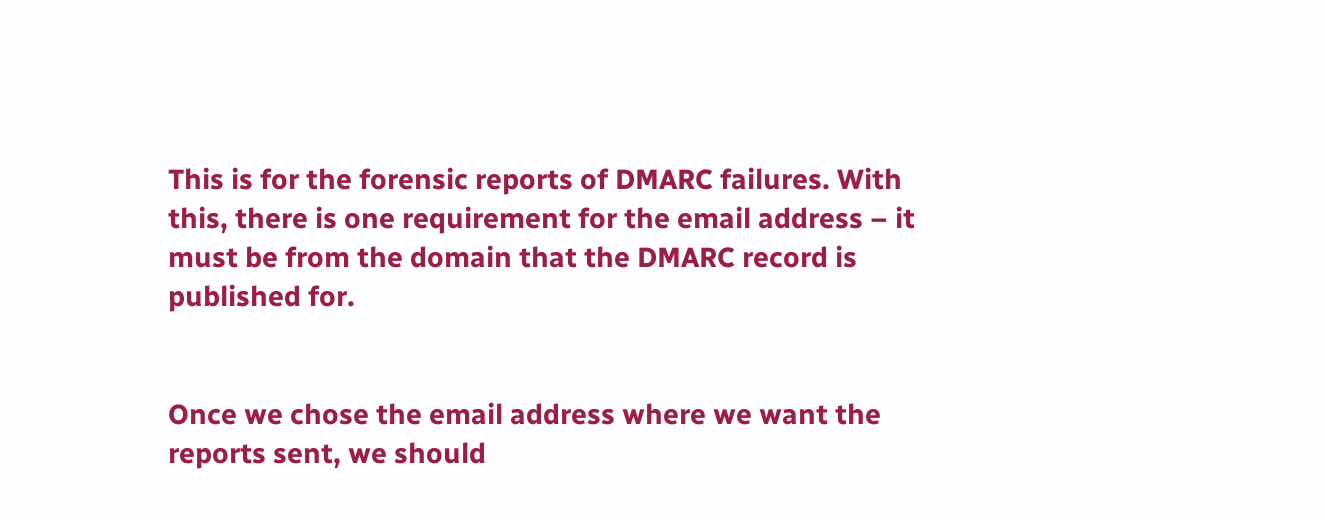This is for the forensic reports of DMARC failures. With this, there is one requirement for the email address – it must be from the domain that the DMARC record is published for.


Once we chose the email address where we want the reports sent, we should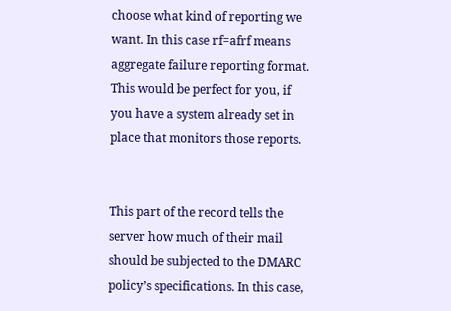choose what kind of reporting we want. In this case rf=afrf means aggregate failure reporting format. This would be perfect for you, if you have a system already set in place that monitors those reports.


This part of the record tells the server how much of their mail should be subjected to the DMARC policy’s specifications. In this case,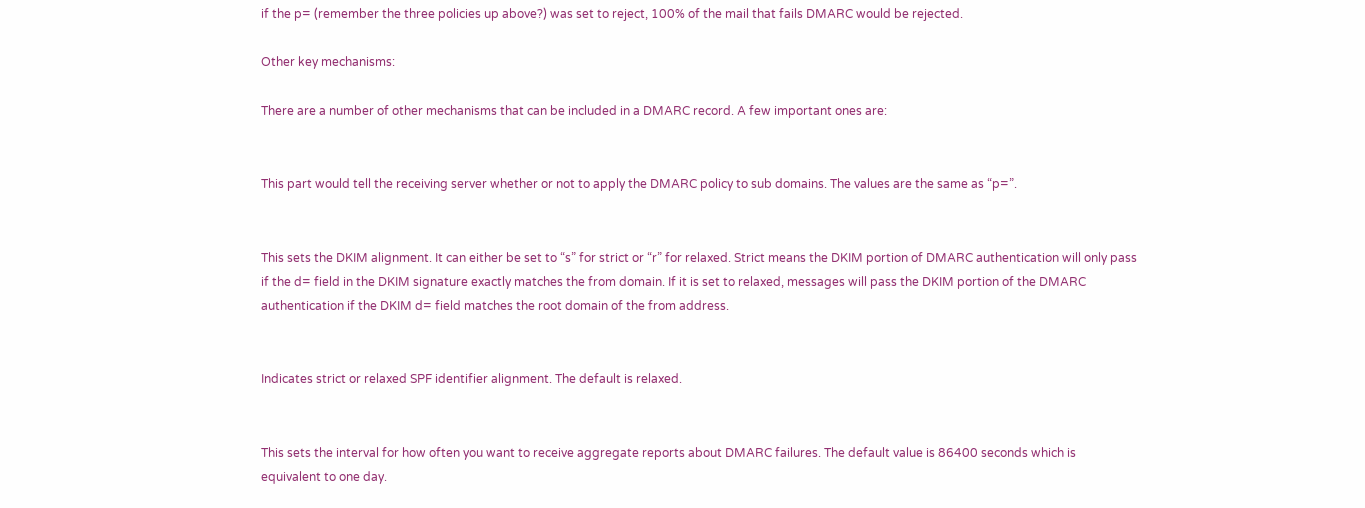if the p= (remember the three policies up above?) was set to reject, 100% of the mail that fails DMARC would be rejected.

Other key mechanisms:

There are a number of other mechanisms that can be included in a DMARC record. A few important ones are:


This part would tell the receiving server whether or not to apply the DMARC policy to sub domains. The values are the same as “p=”.


This sets the DKIM alignment. It can either be set to “s” for strict or “r” for relaxed. Strict means the DKIM portion of DMARC authentication will only pass if the d= field in the DKIM signature exactly matches the from domain. If it is set to relaxed, messages will pass the DKIM portion of the DMARC authentication if the DKIM d= field matches the root domain of the from address.


Indicates strict or relaxed SPF identifier alignment. The default is relaxed.


This sets the interval for how often you want to receive aggregate reports about DMARC failures. The default value is 86400 seconds which is equivalent to one day.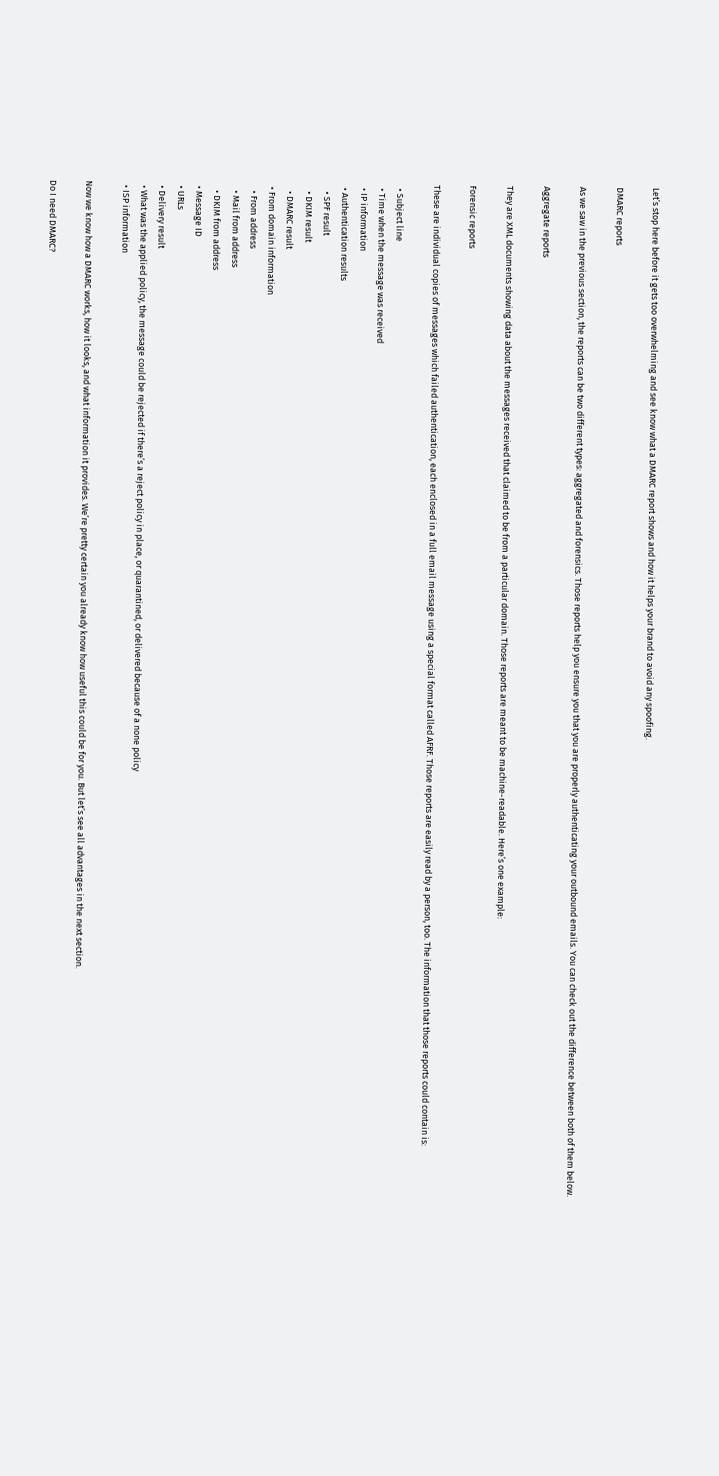Let’s stop here before it gets too overwhelming and see know what a DMARC report shows and how it helps your brand to avoid any spoofing.

DMARC reports

As we saw in the previous section, the reports can be two different types: aggregated and forensics. Those reports help you ensure you that you are properly authenticating your outbound emails. You can check out the difference between both of them below.

Aggregate reports

They are XML documents showing data about the messages received that claimed to be from a particular domain. Those reports are meant to be machine-readable. Here’s one example:

Forensic reports

These are individual copies of messages which failed authentication, each enclosed in a full email message using a special format called AFRF. Those reports are easily read by a person, too. The information that those reports could contain is:

  • Subject line
  • Time when the message was received
  • IP information
  • Authentication results
    • SPF result
    • DKIM result
    • DMARC result
  • From domain information
    • From address
    • Mail from address
    • DKIM from address
  • Message ID
  • URLs
  • Delivery result
  • What was the applied policy, the message could be rejected if there’s a reject policy in place, or quarantined, or delivered because of a none policy
  • ISP information

Now we know how a DMARC works, how it looks, and what information it provides. We’re pretty certain you already know how useful this could be for you. But let’s see all advantages in the next section.

Do I need DMARC?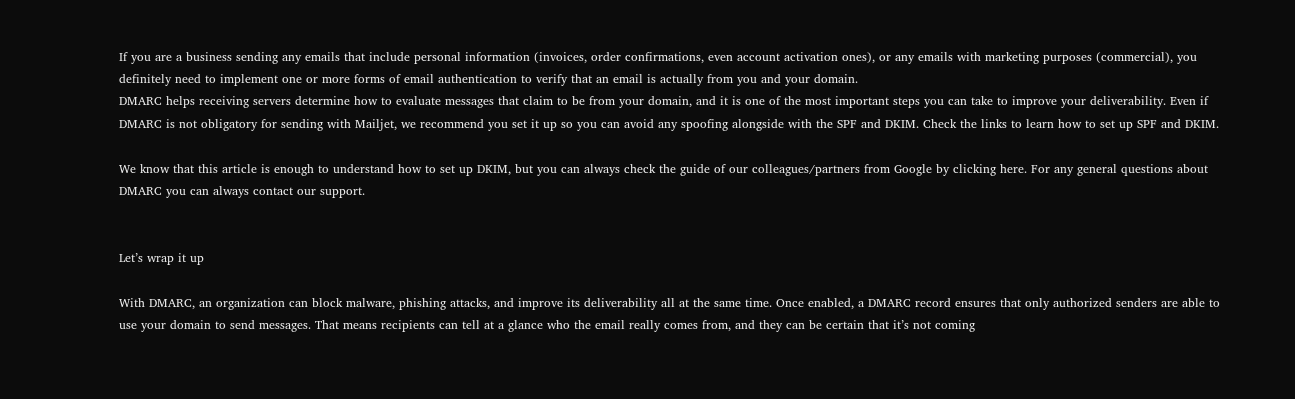If you are a business sending any emails that include personal information (invoices, order confirmations, even account activation ones), or any emails with marketing purposes (commercial), you definitely need to implement one or more forms of email authentication to verify that an email is actually from you and your domain.
DMARC helps receiving servers determine how to evaluate messages that claim to be from your domain, and it is one of the most important steps you can take to improve your deliverability. Even if DMARC is not obligatory for sending with Mailjet, we recommend you set it up so you can avoid any spoofing alongside with the SPF and DKIM. Check the links to learn how to set up SPF and DKIM.

We know that this article is enough to understand how to set up DKIM, but you can always check the guide of our colleagues/partners from Google by clicking here. For any general questions about DMARC you can always contact our support.


Let’s wrap it up

With DMARC, an organization can block malware, phishing attacks, and improve its deliverability all at the same time. Once enabled, a DMARC record ensures that only authorized senders are able to use your domain to send messages. That means recipients can tell at a glance who the email really comes from, and they can be certain that it’s not coming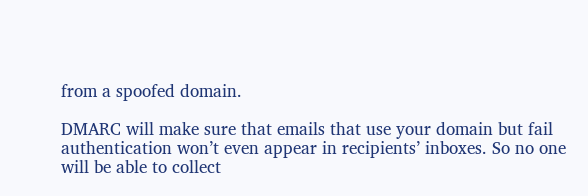from a spoofed domain.

DMARC will make sure that emails that use your domain but fail authentication won’t even appear in recipients’ inboxes. So no one will be able to collect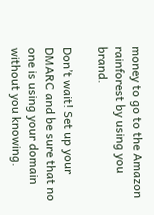money to go to the Amazon rainforest by using you brand.

Don’t wait! Set up your DMARC and be sure that no one is using your domain without you knowing.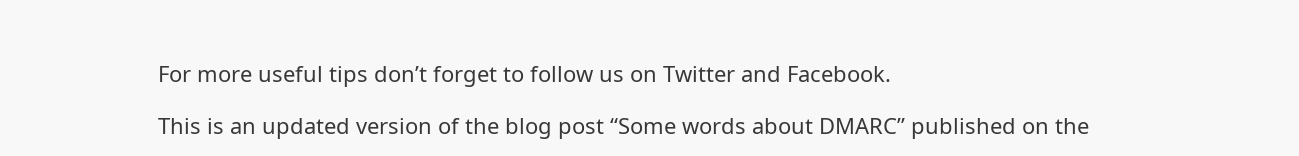For more useful tips don’t forget to follow us on Twitter and Facebook.

This is an updated version of the blog post “Some words about DMARC” published on the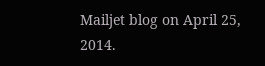Mailjet blog on April 25, 2014.